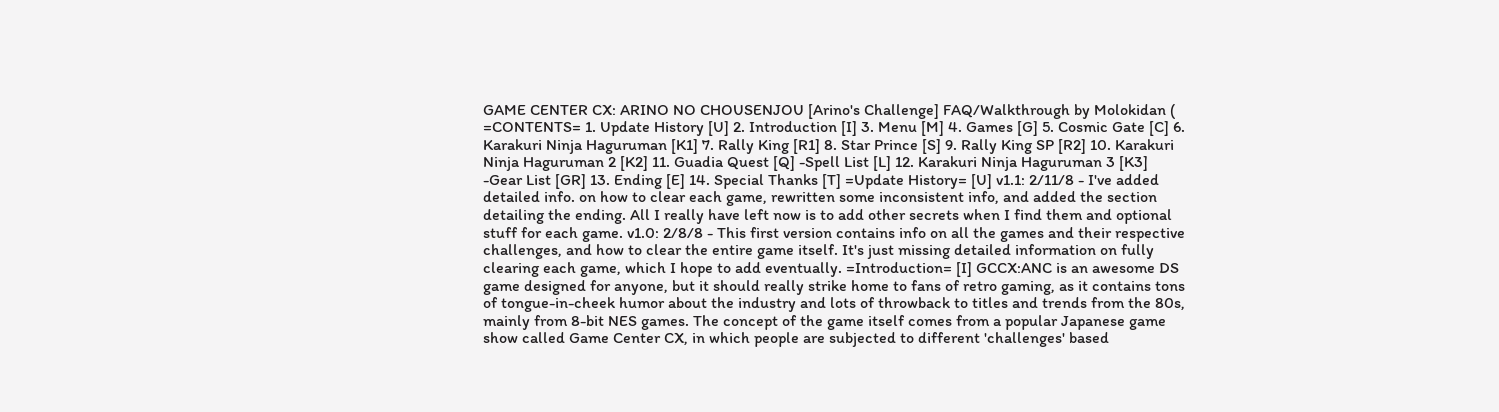GAME CENTER CX: ARINO NO CHOUSENJOU [Arino's Challenge] FAQ/Walkthrough by Molokidan ( =CONTENTS= 1. Update History [U] 2. Introduction [I] 3. Menu [M] 4. Games [G] 5. Cosmic Gate [C] 6. Karakuri Ninja Haguruman [K1] 7. Rally King [R1] 8. Star Prince [S] 9. Rally King SP [R2] 10. Karakuri Ninja Haguruman 2 [K2] 11. Guadia Quest [Q] -Spell List [L] 12. Karakuri Ninja Haguruman 3 [K3] -Gear List [GR] 13. Ending [E] 14. Special Thanks [T] =Update History= [U] v1.1: 2/11/8 - I've added detailed info. on how to clear each game, rewritten some inconsistent info, and added the section detailing the ending. All I really have left now is to add other secrets when I find them and optional stuff for each game. v1.0: 2/8/8 - This first version contains info on all the games and their respective challenges, and how to clear the entire game itself. It's just missing detailed information on fully clearing each game, which I hope to add eventually. =Introduction= [I] GCCX:ANC is an awesome DS game designed for anyone, but it should really strike home to fans of retro gaming, as it contains tons of tongue-in-cheek humor about the industry and lots of throwback to titles and trends from the 80s, mainly from 8-bit NES games. The concept of the game itself comes from a popular Japanese game show called Game Center CX, in which people are subjected to different 'challenges' based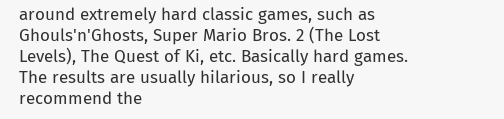around extremely hard classic games, such as Ghouls'n'Ghosts, Super Mario Bros. 2 (The Lost Levels), The Quest of Ki, etc. Basically hard games. The results are usually hilarious, so I really recommend the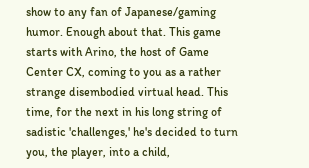show to any fan of Japanese/gaming humor. Enough about that. This game starts with Arino, the host of Game Center CX, coming to you as a rather strange disembodied virtual head. This time, for the next in his long string of sadistic 'challenges,' he's decided to turn you, the player, into a child,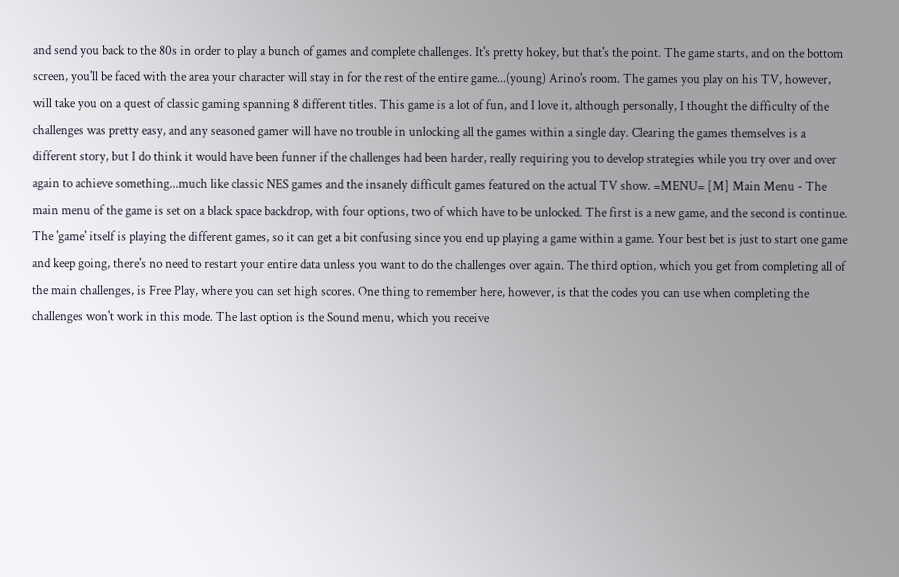and send you back to the 80s in order to play a bunch of games and complete challenges. It's pretty hokey, but that's the point. The game starts, and on the bottom screen, you'll be faced with the area your character will stay in for the rest of the entire game...(young) Arino's room. The games you play on his TV, however, will take you on a quest of classic gaming spanning 8 different titles. This game is a lot of fun, and I love it, although personally, I thought the difficulty of the challenges was pretty easy, and any seasoned gamer will have no trouble in unlocking all the games within a single day. Clearing the games themselves is a different story, but I do think it would have been funner if the challenges had been harder, really requiring you to develop strategies while you try over and over again to achieve something...much like classic NES games and the insanely difficult games featured on the actual TV show. =MENU= [M] Main Menu - The main menu of the game is set on a black space backdrop, with four options, two of which have to be unlocked. The first is a new game, and the second is continue. The 'game' itself is playing the different games, so it can get a bit confusing since you end up playing a game within a game. Your best bet is just to start one game and keep going, there's no need to restart your entire data unless you want to do the challenges over again. The third option, which you get from completing all of the main challenges, is Free Play, where you can set high scores. One thing to remember here, however, is that the codes you can use when completing the challenges won't work in this mode. The last option is the Sound menu, which you receive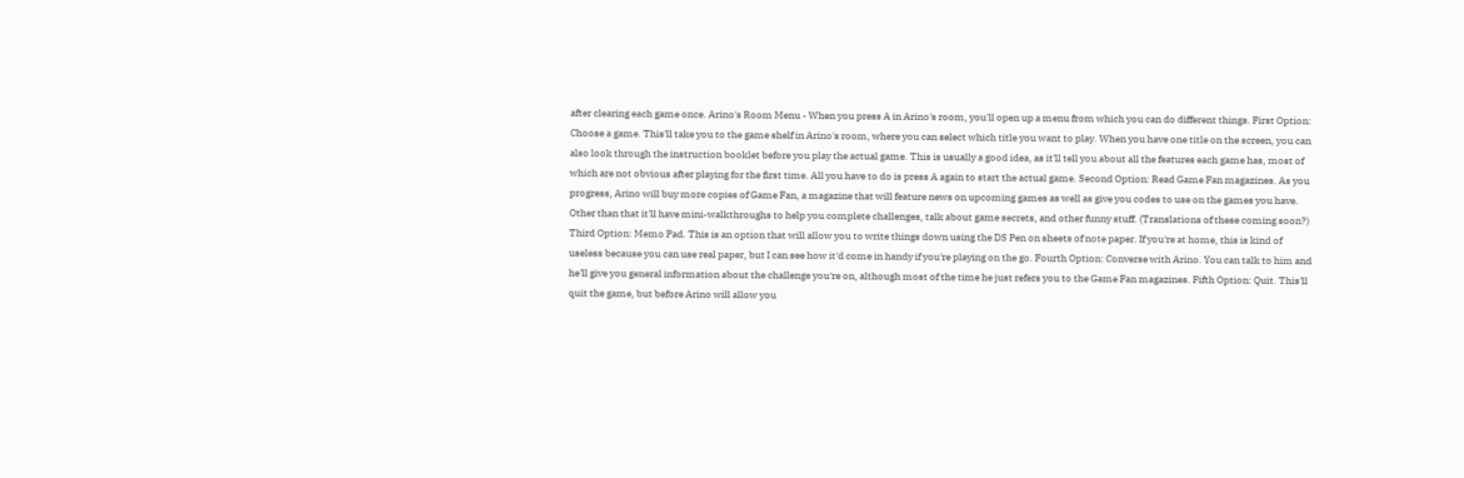after clearing each game once. Arino's Room Menu - When you press A in Arino's room, you'll open up a menu from which you can do different things. First Option: Choose a game. This'll take you to the game shelf in Arino's room, where you can select which title you want to play. When you have one title on the screen, you can also look through the instruction booklet before you play the actual game. This is usually a good idea, as it'll tell you about all the features each game has, most of which are not obvious after playing for the first time. All you have to do is press A again to start the actual game. Second Option: Read Game Fan magazines. As you progress, Arino will buy more copies of Game Fan, a magazine that will feature news on upcoming games as well as give you codes to use on the games you have. Other than that it'll have mini-walkthroughs to help you complete challenges, talk about game secrets, and other funny stuff. (Translations of these coming soon?) Third Option: Memo Pad. This is an option that will allow you to write things down using the DS Pen on sheets of note paper. If you're at home, this is kind of useless because you can use real paper, but I can see how it'd come in handy if you're playing on the go. Fourth Option: Converse with Arino. You can talk to him and he'll give you general information about the challenge you're on, although most of the time he just refers you to the Game Fan magazines. Fifth Option: Quit. This'll quit the game, but before Arino will allow you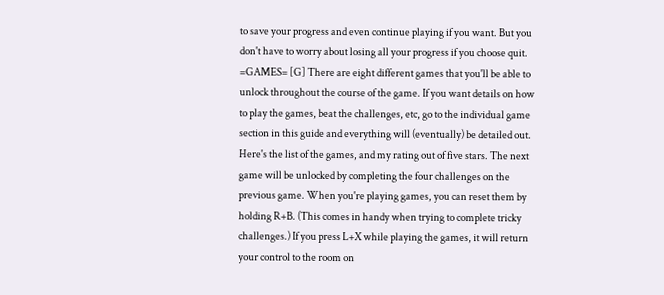to save your progress and even continue playing if you want. But you don't have to worry about losing all your progress if you choose quit. =GAMES= [G] There are eight different games that you'll be able to unlock throughout the course of the game. If you want details on how to play the games, beat the challenges, etc, go to the individual game section in this guide and everything will (eventually) be detailed out. Here's the list of the games, and my rating out of five stars. The next game will be unlocked by completing the four challenges on the previous game. When you're playing games, you can reset them by holding R+B. (This comes in handy when trying to complete tricky challenges.) If you press L+X while playing the games, it will return your control to the room on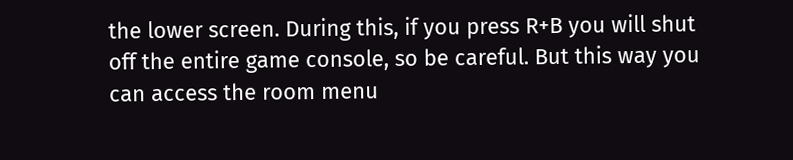the lower screen. During this, if you press R+B you will shut off the entire game console, so be careful. But this way you can access the room menu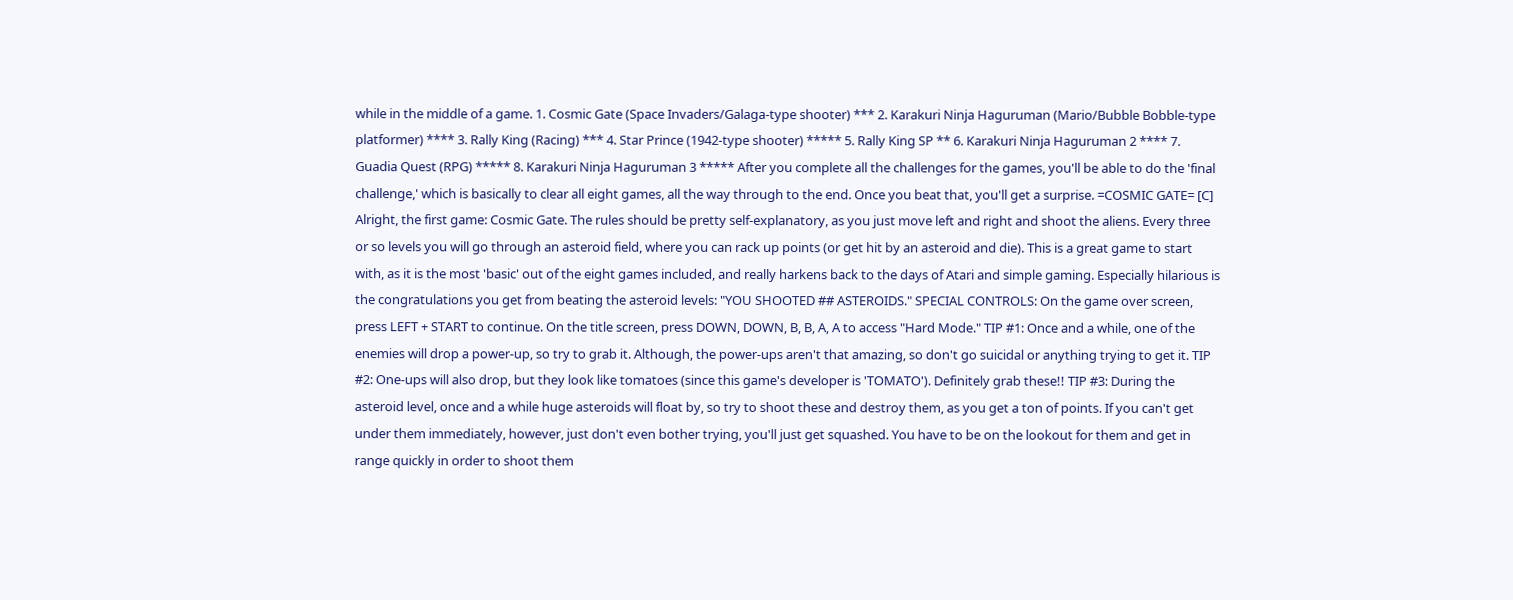while in the middle of a game. 1. Cosmic Gate (Space Invaders/Galaga-type shooter) *** 2. Karakuri Ninja Haguruman (Mario/Bubble Bobble-type platformer) **** 3. Rally King (Racing) *** 4. Star Prince (1942-type shooter) ***** 5. Rally King SP ** 6. Karakuri Ninja Haguruman 2 **** 7. Guadia Quest (RPG) ***** 8. Karakuri Ninja Haguruman 3 ***** After you complete all the challenges for the games, you'll be able to do the 'final challenge,' which is basically to clear all eight games, all the way through to the end. Once you beat that, you'll get a surprise. =COSMIC GATE= [C] Alright, the first game: Cosmic Gate. The rules should be pretty self-explanatory, as you just move left and right and shoot the aliens. Every three or so levels you will go through an asteroid field, where you can rack up points (or get hit by an asteroid and die). This is a great game to start with, as it is the most 'basic' out of the eight games included, and really harkens back to the days of Atari and simple gaming. Especially hilarious is the congratulations you get from beating the asteroid levels: "YOU SHOOTED ## ASTEROIDS." SPECIAL CONTROLS: On the game over screen, press LEFT + START to continue. On the title screen, press DOWN, DOWN, B, B, A, A to access "Hard Mode." TIP #1: Once and a while, one of the enemies will drop a power-up, so try to grab it. Although, the power-ups aren't that amazing, so don't go suicidal or anything trying to get it. TIP #2: One-ups will also drop, but they look like tomatoes (since this game's developer is 'TOMATO'). Definitely grab these!! TIP #3: During the asteroid level, once and a while huge asteroids will float by, so try to shoot these and destroy them, as you get a ton of points. If you can't get under them immediately, however, just don't even bother trying, you'll just get squashed. You have to be on the lookout for them and get in range quickly in order to shoot them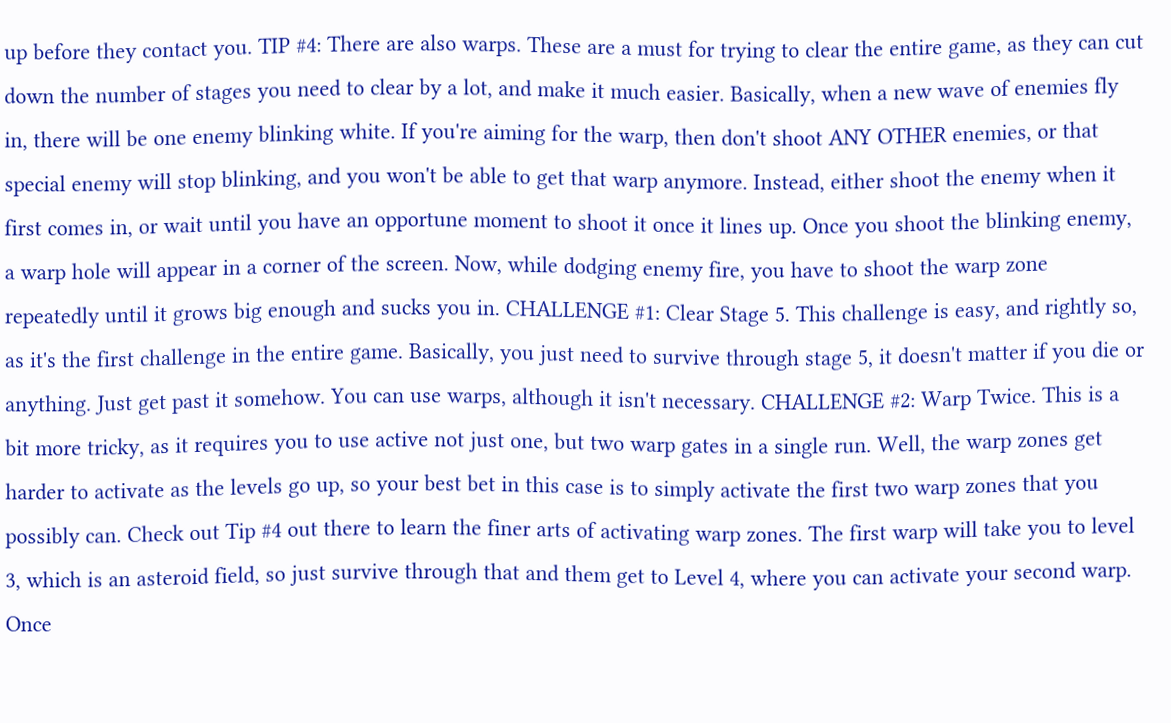up before they contact you. TIP #4: There are also warps. These are a must for trying to clear the entire game, as they can cut down the number of stages you need to clear by a lot, and make it much easier. Basically, when a new wave of enemies fly in, there will be one enemy blinking white. If you're aiming for the warp, then don't shoot ANY OTHER enemies, or that special enemy will stop blinking, and you won't be able to get that warp anymore. Instead, either shoot the enemy when it first comes in, or wait until you have an opportune moment to shoot it once it lines up. Once you shoot the blinking enemy, a warp hole will appear in a corner of the screen. Now, while dodging enemy fire, you have to shoot the warp zone repeatedly until it grows big enough and sucks you in. CHALLENGE #1: Clear Stage 5. This challenge is easy, and rightly so, as it's the first challenge in the entire game. Basically, you just need to survive through stage 5, it doesn't matter if you die or anything. Just get past it somehow. You can use warps, although it isn't necessary. CHALLENGE #2: Warp Twice. This is a bit more tricky, as it requires you to use active not just one, but two warp gates in a single run. Well, the warp zones get harder to activate as the levels go up, so your best bet in this case is to simply activate the first two warp zones that you possibly can. Check out Tip #4 out there to learn the finer arts of activating warp zones. The first warp will take you to level 3, which is an asteroid field, so just survive through that and them get to Level 4, where you can activate your second warp. Once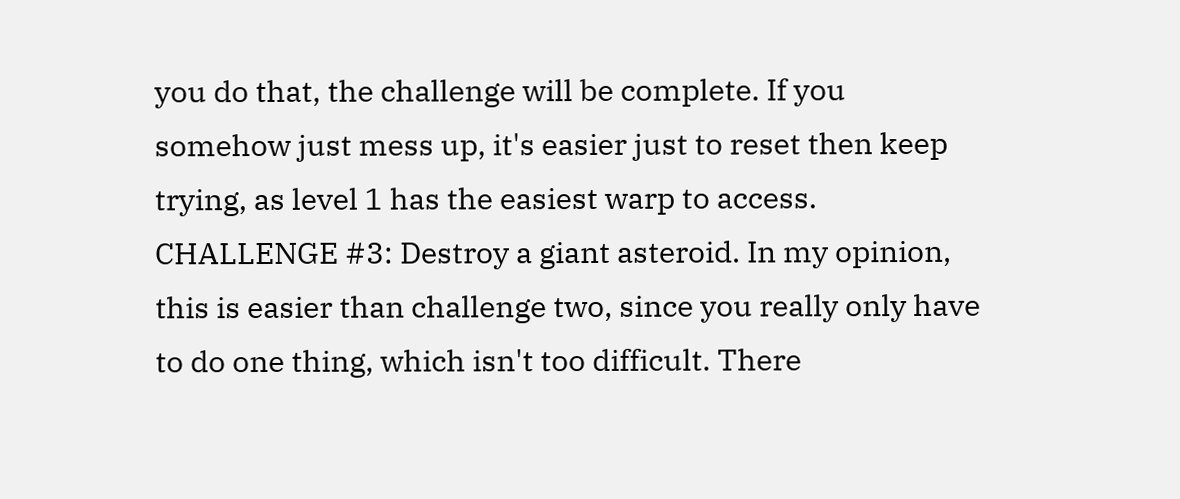you do that, the challenge will be complete. If you somehow just mess up, it's easier just to reset then keep trying, as level 1 has the easiest warp to access. CHALLENGE #3: Destroy a giant asteroid. In my opinion, this is easier than challenge two, since you really only have to do one thing, which isn't too difficult. There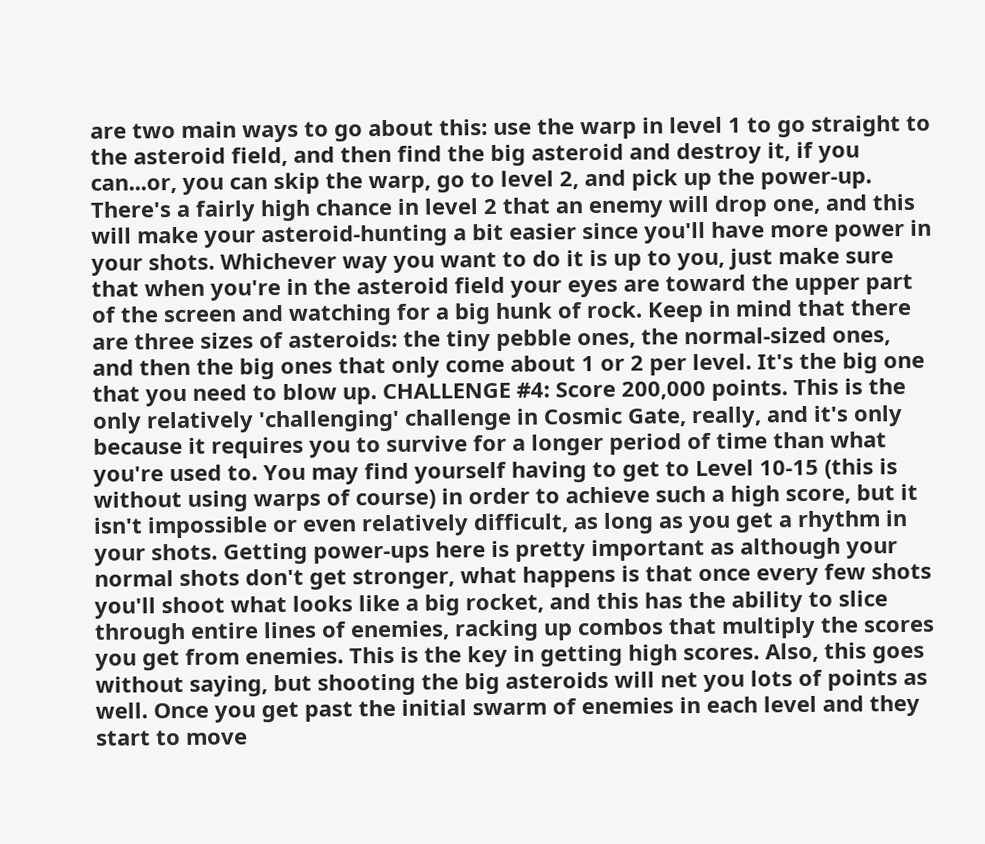are two main ways to go about this: use the warp in level 1 to go straight to the asteroid field, and then find the big asteroid and destroy it, if you can...or, you can skip the warp, go to level 2, and pick up the power-up. There's a fairly high chance in level 2 that an enemy will drop one, and this will make your asteroid-hunting a bit easier since you'll have more power in your shots. Whichever way you want to do it is up to you, just make sure that when you're in the asteroid field your eyes are toward the upper part of the screen and watching for a big hunk of rock. Keep in mind that there are three sizes of asteroids: the tiny pebble ones, the normal-sized ones, and then the big ones that only come about 1 or 2 per level. It's the big one that you need to blow up. CHALLENGE #4: Score 200,000 points. This is the only relatively 'challenging' challenge in Cosmic Gate, really, and it's only because it requires you to survive for a longer period of time than what you're used to. You may find yourself having to get to Level 10-15 (this is without using warps of course) in order to achieve such a high score, but it isn't impossible or even relatively difficult, as long as you get a rhythm in your shots. Getting power-ups here is pretty important as although your normal shots don't get stronger, what happens is that once every few shots you'll shoot what looks like a big rocket, and this has the ability to slice through entire lines of enemies, racking up combos that multiply the scores you get from enemies. This is the key in getting high scores. Also, this goes without saying, but shooting the big asteroids will net you lots of points as well. Once you get past the initial swarm of enemies in each level and they start to move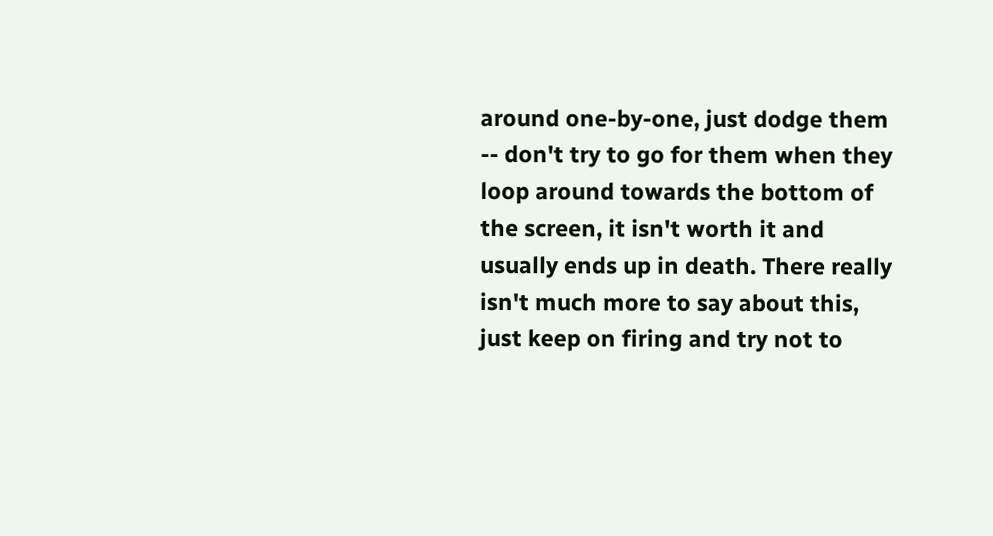around one-by-one, just dodge them -- don't try to go for them when they loop around towards the bottom of the screen, it isn't worth it and usually ends up in death. There really isn't much more to say about this, just keep on firing and try not to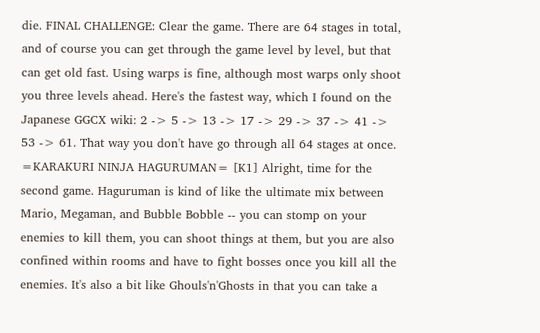die. FINAL CHALLENGE: Clear the game. There are 64 stages in total, and of course you can get through the game level by level, but that can get old fast. Using warps is fine, although most warps only shoot you three levels ahead. Here's the fastest way, which I found on the Japanese GGCX wiki: 2 -> 5 -> 13 -> 17 -> 29 -> 37 -> 41 -> 53 -> 61. That way you don't have go through all 64 stages at once. =KARAKURI NINJA HAGURUMAN= [K1] Alright, time for the second game. Haguruman is kind of like the ultimate mix between Mario, Megaman, and Bubble Bobble -- you can stomp on your enemies to kill them, you can shoot things at them, but you are also confined within rooms and have to fight bosses once you kill all the enemies. It's also a bit like Ghouls'n'Ghosts in that you can take a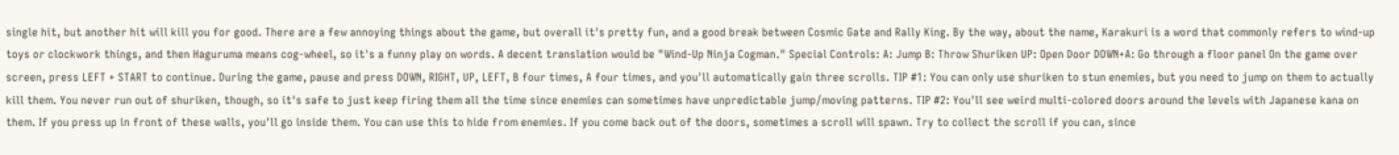single hit, but another hit will kill you for good. There are a few annoying things about the game, but overall it's pretty fun, and a good break between Cosmic Gate and Rally King. By the way, about the name, Karakuri is a word that commonly refers to wind-up toys or clockwork things, and then Haguruma means cog-wheel, so it's a funny play on words. A decent translation would be "Wind-Up Ninja Cogman." Special Controls: A: Jump B: Throw Shuriken UP: Open Door DOWN+A: Go through a floor panel On the game over screen, press LEFT + START to continue. During the game, pause and press DOWN, RIGHT, UP, LEFT, B four times, A four times, and you'll automatically gain three scrolls. TIP #1: You can only use shuriken to stun enemies, but you need to jump on them to actually kill them. You never run out of shuriken, though, so it's safe to just keep firing them all the time since enemies can sometimes have unpredictable jump/moving patterns. TIP #2: You'll see weird multi-colored doors around the levels with Japanese kana on them. If you press up in front of these walls, you'll go inside them. You can use this to hide from enemies. If you come back out of the doors, sometimes a scroll will spawn. Try to collect the scroll if you can, since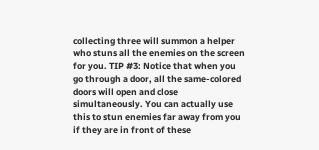collecting three will summon a helper who stuns all the enemies on the screen for you. TIP #3: Notice that when you go through a door, all the same-colored doors will open and close simultaneously. You can actually use this to stun enemies far away from you if they are in front of these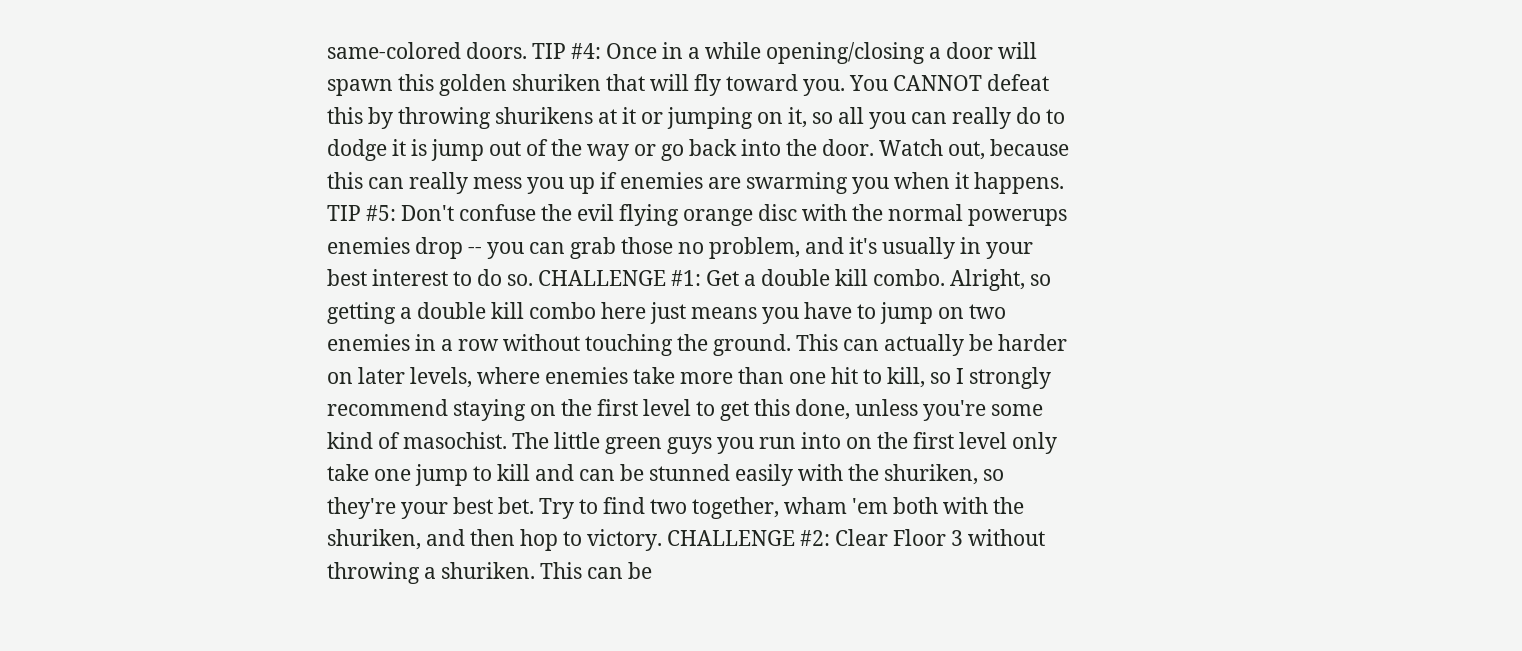same-colored doors. TIP #4: Once in a while opening/closing a door will spawn this golden shuriken that will fly toward you. You CANNOT defeat this by throwing shurikens at it or jumping on it, so all you can really do to dodge it is jump out of the way or go back into the door. Watch out, because this can really mess you up if enemies are swarming you when it happens. TIP #5: Don't confuse the evil flying orange disc with the normal powerups enemies drop -- you can grab those no problem, and it's usually in your best interest to do so. CHALLENGE #1: Get a double kill combo. Alright, so getting a double kill combo here just means you have to jump on two enemies in a row without touching the ground. This can actually be harder on later levels, where enemies take more than one hit to kill, so I strongly recommend staying on the first level to get this done, unless you're some kind of masochist. The little green guys you run into on the first level only take one jump to kill and can be stunned easily with the shuriken, so they're your best bet. Try to find two together, wham 'em both with the shuriken, and then hop to victory. CHALLENGE #2: Clear Floor 3 without throwing a shuriken. This can be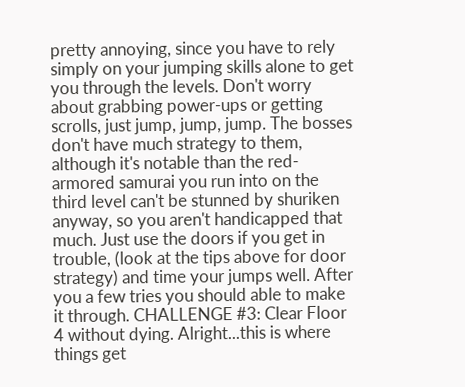pretty annoying, since you have to rely simply on your jumping skills alone to get you through the levels. Don't worry about grabbing power-ups or getting scrolls, just jump, jump, jump. The bosses don't have much strategy to them, although it's notable than the red-armored samurai you run into on the third level can't be stunned by shuriken anyway, so you aren't handicapped that much. Just use the doors if you get in trouble, (look at the tips above for door strategy) and time your jumps well. After you a few tries you should able to make it through. CHALLENGE #3: Clear Floor 4 without dying. Alright...this is where things get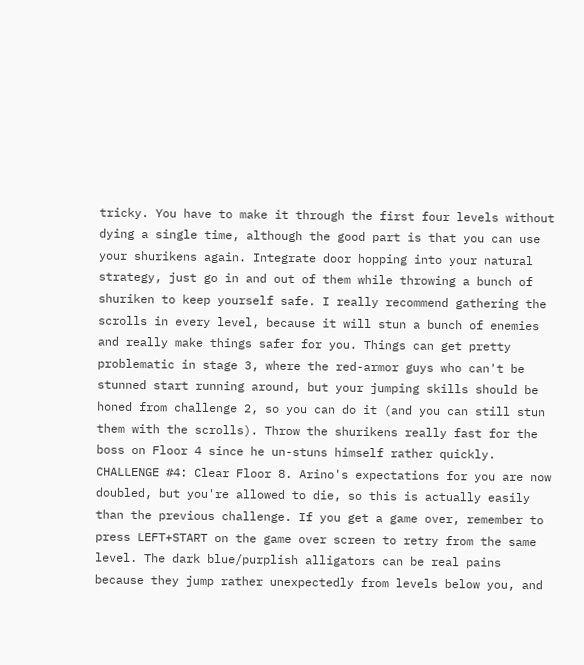tricky. You have to make it through the first four levels without dying a single time, although the good part is that you can use your shurikens again. Integrate door hopping into your natural strategy, just go in and out of them while throwing a bunch of shuriken to keep yourself safe. I really recommend gathering the scrolls in every level, because it will stun a bunch of enemies and really make things safer for you. Things can get pretty problematic in stage 3, where the red-armor guys who can't be stunned start running around, but your jumping skills should be honed from challenge 2, so you can do it (and you can still stun them with the scrolls). Throw the shurikens really fast for the boss on Floor 4 since he un-stuns himself rather quickly. CHALLENGE #4: Clear Floor 8. Arino's expectations for you are now doubled, but you're allowed to die, so this is actually easily than the previous challenge. If you get a game over, remember to press LEFT+START on the game over screen to retry from the same level. The dark blue/purplish alligators can be real pains because they jump rather unexpectedly from levels below you, and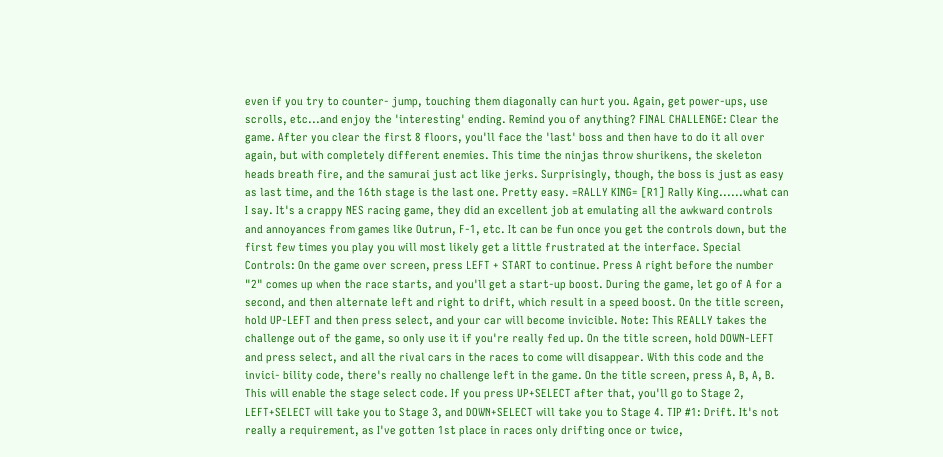even if you try to counter- jump, touching them diagonally can hurt you. Again, get power-ups, use scrolls, etc...and enjoy the 'interesting' ending. Remind you of anything? FINAL CHALLENGE: Clear the game. After you clear the first 8 floors, you'll face the 'last' boss and then have to do it all over again, but with completely different enemies. This time the ninjas throw shurikens, the skeleton heads breath fire, and the samurai just act like jerks. Surprisingly, though, the boss is just as easy as last time, and the 16th stage is the last one. Pretty easy. =RALLY KING= [R1] Rally King......what can I say. It's a crappy NES racing game, they did an excellent job at emulating all the awkward controls and annoyances from games like Outrun, F-1, etc. It can be fun once you get the controls down, but the first few times you play you will most likely get a little frustrated at the interface. Special Controls: On the game over screen, press LEFT + START to continue. Press A right before the number "2" comes up when the race starts, and you'll get a start-up boost. During the game, let go of A for a second, and then alternate left and right to drift, which result in a speed boost. On the title screen, hold UP-LEFT and then press select, and your car will become invicible. Note: This REALLY takes the challenge out of the game, so only use it if you're really fed up. On the title screen, hold DOWN-LEFT and press select, and all the rival cars in the races to come will disappear. With this code and the invici- bility code, there's really no challenge left in the game. On the title screen, press A, B, A, B. This will enable the stage select code. If you press UP+SELECT after that, you'll go to Stage 2, LEFT+SELECT will take you to Stage 3, and DOWN+SELECT will take you to Stage 4. TIP #1: Drift. It's not really a requirement, as I've gotten 1st place in races only drifting once or twice,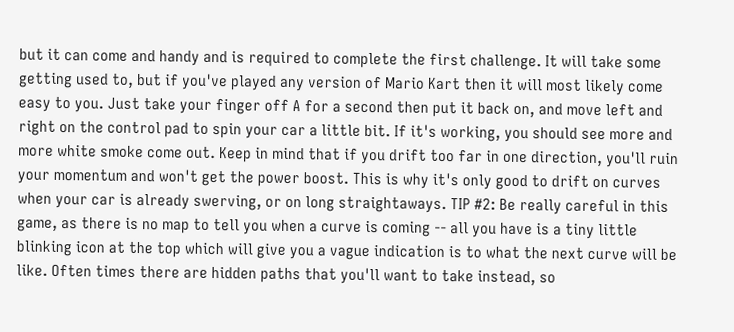but it can come and handy and is required to complete the first challenge. It will take some getting used to, but if you've played any version of Mario Kart then it will most likely come easy to you. Just take your finger off A for a second then put it back on, and move left and right on the control pad to spin your car a little bit. If it's working, you should see more and more white smoke come out. Keep in mind that if you drift too far in one direction, you'll ruin your momentum and won't get the power boost. This is why it's only good to drift on curves when your car is already swerving, or on long straightaways. TIP #2: Be really careful in this game, as there is no map to tell you when a curve is coming -- all you have is a tiny little blinking icon at the top which will give you a vague indication is to what the next curve will be like. Often times there are hidden paths that you'll want to take instead, so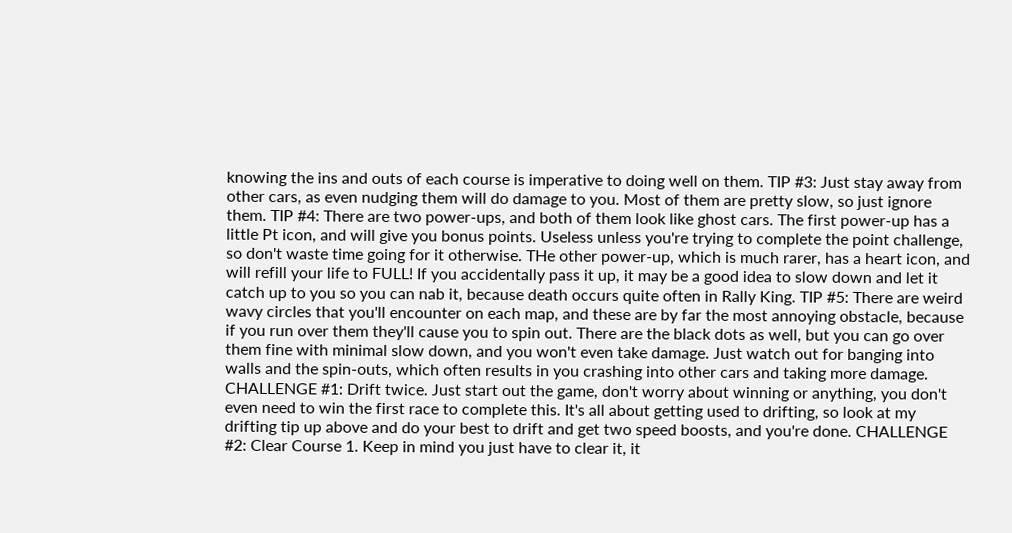knowing the ins and outs of each course is imperative to doing well on them. TIP #3: Just stay away from other cars, as even nudging them will do damage to you. Most of them are pretty slow, so just ignore them. TIP #4: There are two power-ups, and both of them look like ghost cars. The first power-up has a little Pt icon, and will give you bonus points. Useless unless you're trying to complete the point challenge, so don't waste time going for it otherwise. THe other power-up, which is much rarer, has a heart icon, and will refill your life to FULL! If you accidentally pass it up, it may be a good idea to slow down and let it catch up to you so you can nab it, because death occurs quite often in Rally King. TIP #5: There are weird wavy circles that you'll encounter on each map, and these are by far the most annoying obstacle, because if you run over them they'll cause you to spin out. There are the black dots as well, but you can go over them fine with minimal slow down, and you won't even take damage. Just watch out for banging into walls and the spin-outs, which often results in you crashing into other cars and taking more damage. CHALLENGE #1: Drift twice. Just start out the game, don't worry about winning or anything, you don't even need to win the first race to complete this. It's all about getting used to drifting, so look at my drifting tip up above and do your best to drift and get two speed boosts, and you're done. CHALLENGE #2: Clear Course 1. Keep in mind you just have to clear it, it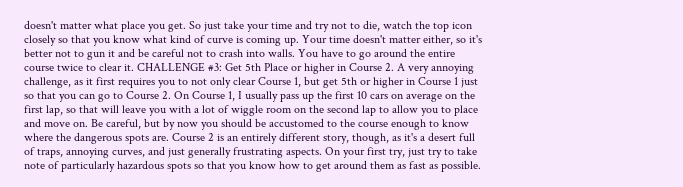doesn't matter what place you get. So just take your time and try not to die, watch the top icon closely so that you know what kind of curve is coming up. Your time doesn't matter either, so it's better not to gun it and be careful not to crash into walls. You have to go around the entire course twice to clear it. CHALLENGE #3: Get 5th Place or higher in Course 2. A very annoying challenge, as it first requires you to not only clear Course 1, but get 5th or higher in Course 1 just so that you can go to Course 2. On Course 1, I usually pass up the first 10 cars on average on the first lap, so that will leave you with a lot of wiggle room on the second lap to allow you to place and move on. Be careful, but by now you should be accustomed to the course enough to know where the dangerous spots are. Course 2 is an entirely different story, though, as it's a desert full of traps, annoying curves, and just generally frustrating aspects. On your first try, just try to take note of particularly hazardous spots so that you know how to get around them as fast as possible.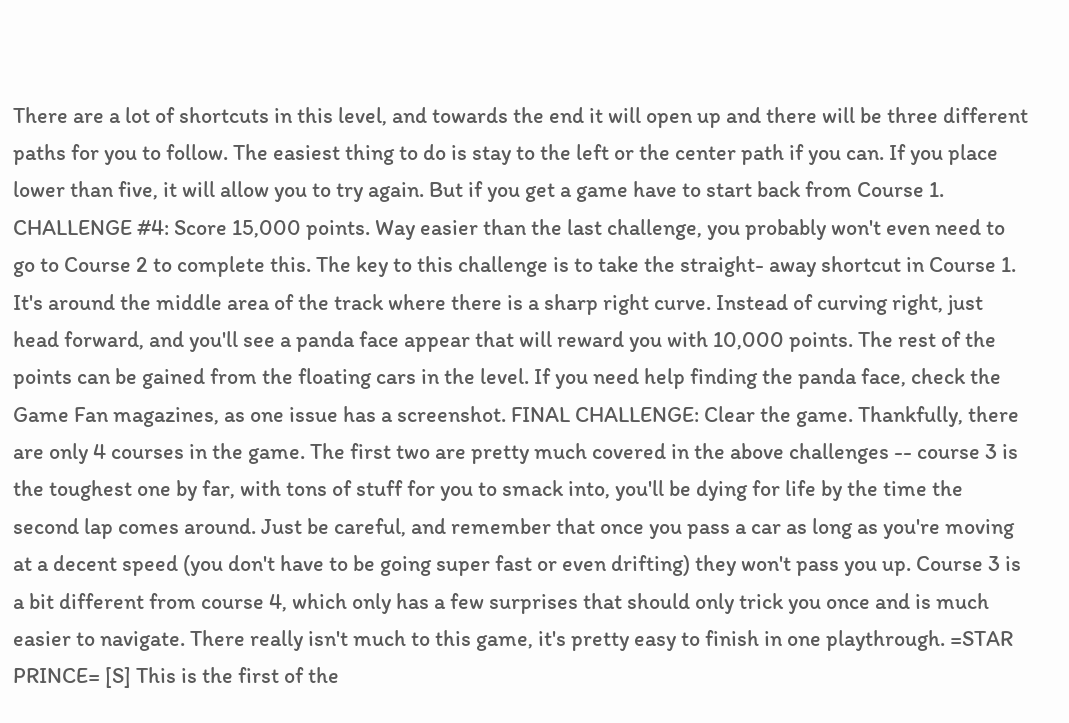There are a lot of shortcuts in this level, and towards the end it will open up and there will be three different paths for you to follow. The easiest thing to do is stay to the left or the center path if you can. If you place lower than five, it will allow you to try again. But if you get a game have to start back from Course 1. CHALLENGE #4: Score 15,000 points. Way easier than the last challenge, you probably won't even need to go to Course 2 to complete this. The key to this challenge is to take the straight- away shortcut in Course 1. It's around the middle area of the track where there is a sharp right curve. Instead of curving right, just head forward, and you'll see a panda face appear that will reward you with 10,000 points. The rest of the points can be gained from the floating cars in the level. If you need help finding the panda face, check the Game Fan magazines, as one issue has a screenshot. FINAL CHALLENGE: Clear the game. Thankfully, there are only 4 courses in the game. The first two are pretty much covered in the above challenges -- course 3 is the toughest one by far, with tons of stuff for you to smack into, you'll be dying for life by the time the second lap comes around. Just be careful, and remember that once you pass a car as long as you're moving at a decent speed (you don't have to be going super fast or even drifting) they won't pass you up. Course 3 is a bit different from course 4, which only has a few surprises that should only trick you once and is much easier to navigate. There really isn't much to this game, it's pretty easy to finish in one playthrough. =STAR PRINCE= [S] This is the first of the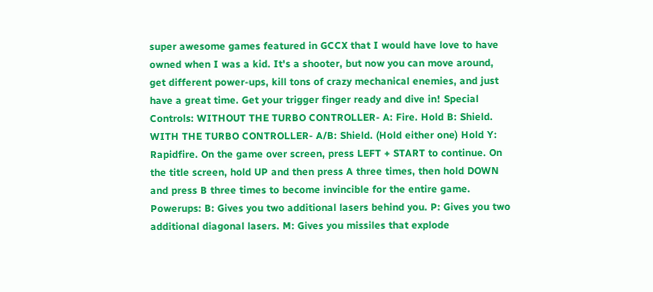super awesome games featured in GCCX that I would have love to have owned when I was a kid. It's a shooter, but now you can move around, get different power-ups, kill tons of crazy mechanical enemies, and just have a great time. Get your trigger finger ready and dive in! Special Controls: WITHOUT THE TURBO CONTROLLER- A: Fire. Hold B: Shield. WITH THE TURBO CONTROLLER- A/B: Shield. (Hold either one) Hold Y: Rapidfire. On the game over screen, press LEFT + START to continue. On the title screen, hold UP and then press A three times, then hold DOWN and press B three times to become invincible for the entire game. Powerups: B: Gives you two additional lasers behind you. P: Gives you two additional diagonal lasers. M: Gives you missiles that explode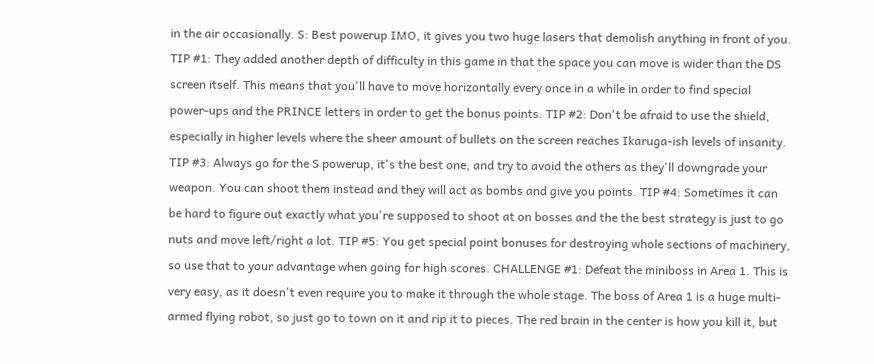in the air occasionally. S: Best powerup IMO, it gives you two huge lasers that demolish anything in front of you. TIP #1: They added another depth of difficulty in this game in that the space you can move is wider than the DS screen itself. This means that you'll have to move horizontally every once in a while in order to find special power-ups and the PRINCE letters in order to get the bonus points. TIP #2: Don't be afraid to use the shield, especially in higher levels where the sheer amount of bullets on the screen reaches Ikaruga-ish levels of insanity. TIP #3: Always go for the S powerup, it's the best one, and try to avoid the others as they'll downgrade your weapon. You can shoot them instead and they will act as bombs and give you points. TIP #4: Sometimes it can be hard to figure out exactly what you're supposed to shoot at on bosses and the the best strategy is just to go nuts and move left/right a lot. TIP #5: You get special point bonuses for destroying whole sections of machinery, so use that to your advantage when going for high scores. CHALLENGE #1: Defeat the miniboss in Area 1. This is very easy, as it doesn't even require you to make it through the whole stage. The boss of Area 1 is a huge multi-armed flying robot, so just go to town on it and rip it to pieces. The red brain in the center is how you kill it, but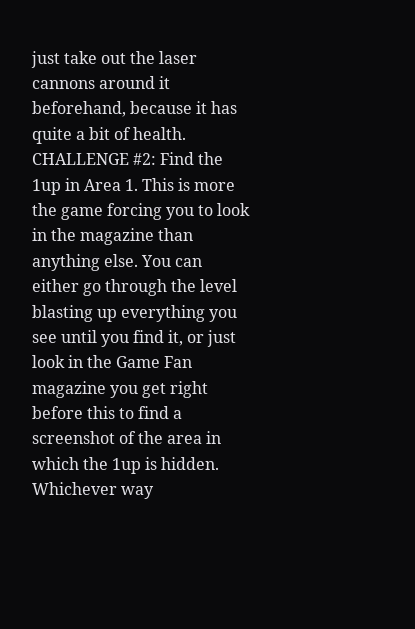just take out the laser cannons around it beforehand, because it has quite a bit of health. CHALLENGE #2: Find the 1up in Area 1. This is more the game forcing you to look in the magazine than anything else. You can either go through the level blasting up everything you see until you find it, or just look in the Game Fan magazine you get right before this to find a screenshot of the area in which the 1up is hidden. Whichever way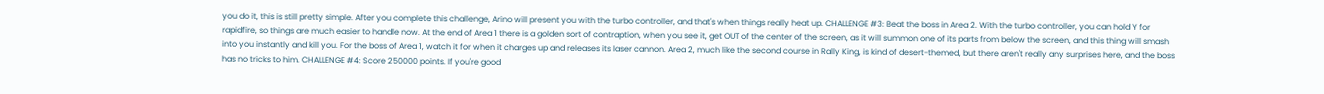you do it, this is still pretty simple. After you complete this challenge, Arino will present you with the turbo controller, and that's when things really heat up. CHALLENGE #3: Beat the boss in Area 2. With the turbo controller, you can hold Y for rapidfire, so things are much easier to handle now. At the end of Area 1 there is a golden sort of contraption, when you see it, get OUT of the center of the screen, as it will summon one of its parts from below the screen, and this thing will smash into you instantly and kill you. For the boss of Area 1, watch it for when it charges up and releases its laser cannon. Area 2, much like the second course in Rally King, is kind of desert-themed, but there aren't really any surprises here, and the boss has no tricks to him. CHALLENGE #4: Score 250000 points. If you're good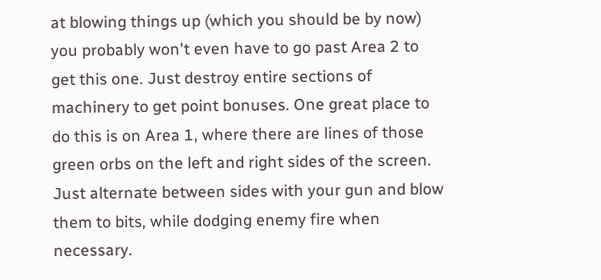at blowing things up (which you should be by now) you probably won't even have to go past Area 2 to get this one. Just destroy entire sections of machinery to get point bonuses. One great place to do this is on Area 1, where there are lines of those green orbs on the left and right sides of the screen. Just alternate between sides with your gun and blow them to bits, while dodging enemy fire when necessary.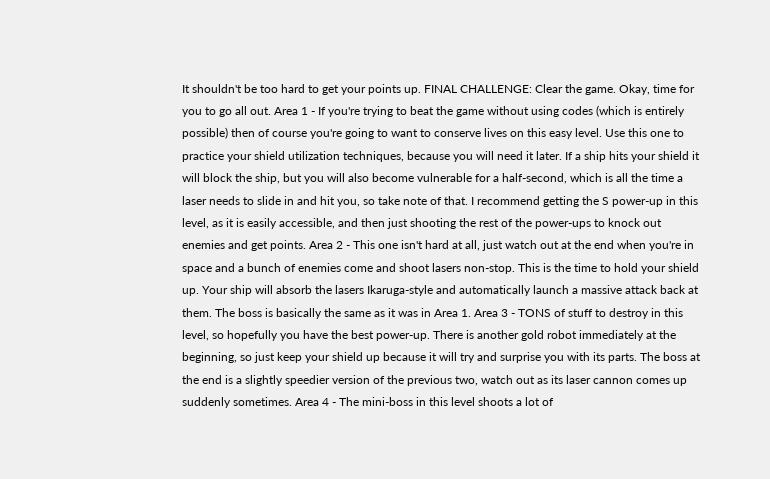It shouldn't be too hard to get your points up. FINAL CHALLENGE: Clear the game. Okay, time for you to go all out. Area 1 - If you're trying to beat the game without using codes (which is entirely possible) then of course you're going to want to conserve lives on this easy level. Use this one to practice your shield utilization techniques, because you will need it later. If a ship hits your shield it will block the ship, but you will also become vulnerable for a half-second, which is all the time a laser needs to slide in and hit you, so take note of that. I recommend getting the S power-up in this level, as it is easily accessible, and then just shooting the rest of the power-ups to knock out enemies and get points. Area 2 - This one isn't hard at all, just watch out at the end when you're in space and a bunch of enemies come and shoot lasers non-stop. This is the time to hold your shield up. Your ship will absorb the lasers Ikaruga-style and automatically launch a massive attack back at them. The boss is basically the same as it was in Area 1. Area 3 - TONS of stuff to destroy in this level, so hopefully you have the best power-up. There is another gold robot immediately at the beginning, so just keep your shield up because it will try and surprise you with its parts. The boss at the end is a slightly speedier version of the previous two, watch out as its laser cannon comes up suddenly sometimes. Area 4 - The mini-boss in this level shoots a lot of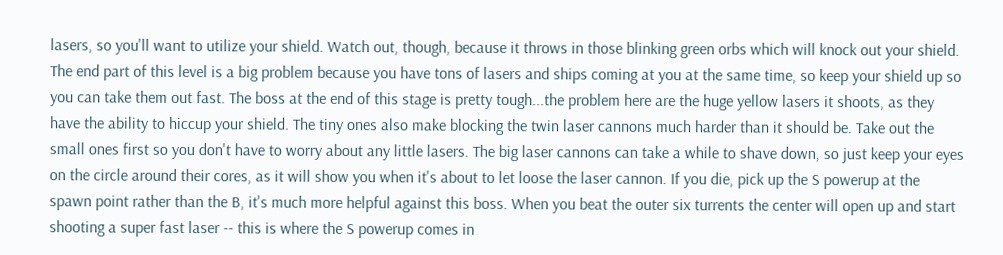lasers, so you'll want to utilize your shield. Watch out, though, because it throws in those blinking green orbs which will knock out your shield. The end part of this level is a big problem because you have tons of lasers and ships coming at you at the same time, so keep your shield up so you can take them out fast. The boss at the end of this stage is pretty tough...the problem here are the huge yellow lasers it shoots, as they have the ability to hiccup your shield. The tiny ones also make blocking the twin laser cannons much harder than it should be. Take out the small ones first so you don't have to worry about any little lasers. The big laser cannons can take a while to shave down, so just keep your eyes on the circle around their cores, as it will show you when it's about to let loose the laser cannon. If you die, pick up the S powerup at the spawn point rather than the B, it's much more helpful against this boss. When you beat the outer six turrents the center will open up and start shooting a super fast laser -- this is where the S powerup comes in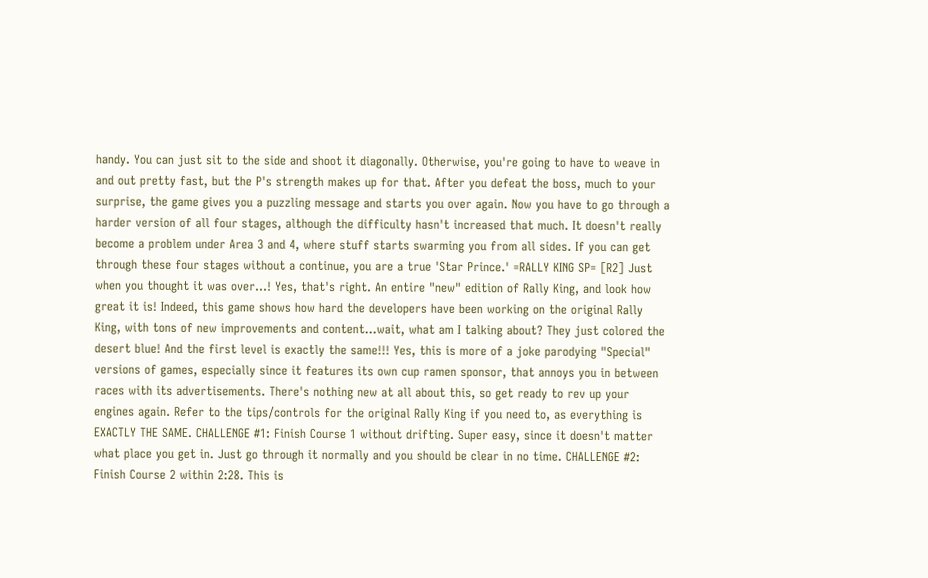handy. You can just sit to the side and shoot it diagonally. Otherwise, you're going to have to weave in and out pretty fast, but the P's strength makes up for that. After you defeat the boss, much to your surprise, the game gives you a puzzling message and starts you over again. Now you have to go through a harder version of all four stages, although the difficulty hasn't increased that much. It doesn't really become a problem under Area 3 and 4, where stuff starts swarming you from all sides. If you can get through these four stages without a continue, you are a true 'Star Prince.' =RALLY KING SP= [R2] Just when you thought it was over...! Yes, that's right. An entire "new" edition of Rally King, and look how great it is! Indeed, this game shows how hard the developers have been working on the original Rally King, with tons of new improvements and content...wait, what am I talking about? They just colored the desert blue! And the first level is exactly the same!!! Yes, this is more of a joke parodying "Special" versions of games, especially since it features its own cup ramen sponsor, that annoys you in between races with its advertisements. There's nothing new at all about this, so get ready to rev up your engines again. Refer to the tips/controls for the original Rally King if you need to, as everything is EXACTLY THE SAME. CHALLENGE #1: Finish Course 1 without drifting. Super easy, since it doesn't matter what place you get in. Just go through it normally and you should be clear in no time. CHALLENGE #2: Finish Course 2 within 2:28. This is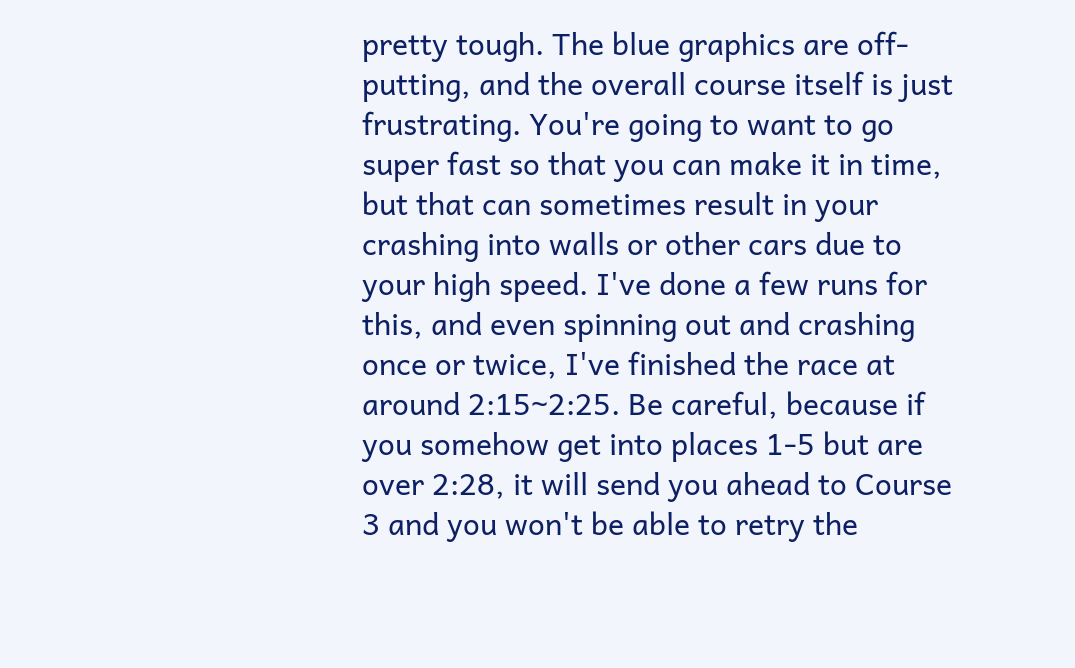pretty tough. The blue graphics are off-putting, and the overall course itself is just frustrating. You're going to want to go super fast so that you can make it in time, but that can sometimes result in your crashing into walls or other cars due to your high speed. I've done a few runs for this, and even spinning out and crashing once or twice, I've finished the race at around 2:15~2:25. Be careful, because if you somehow get into places 1-5 but are over 2:28, it will send you ahead to Course 3 and you won't be able to retry the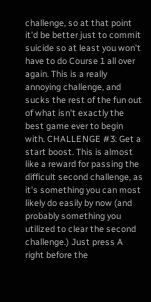challenge, so at that point it'd be better just to commit suicide so at least you won't have to do Course 1 all over again. This is a really annoying challenge, and sucks the rest of the fun out of what isn't exactly the best game ever to begin with. CHALLENGE #3: Get a start boost. This is almost like a reward for passing the difficult second challenge, as it's something you can most likely do easily by now (and probably something you utilized to clear the second challenge.) Just press A right before the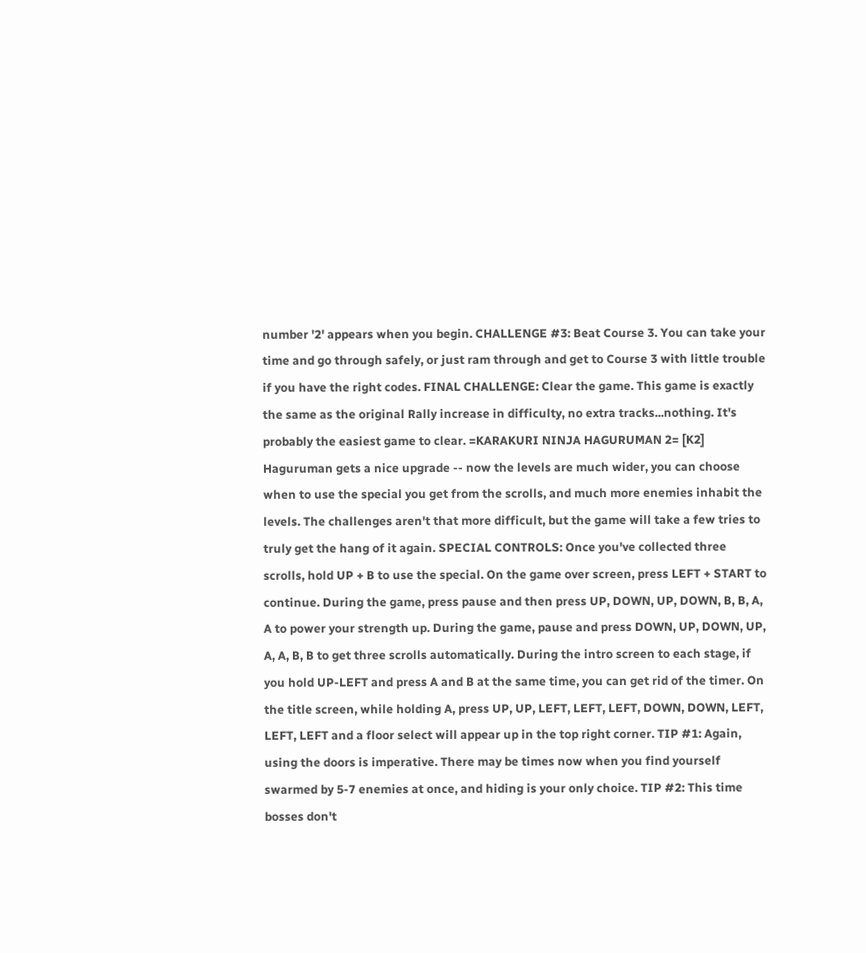number '2' appears when you begin. CHALLENGE #3: Beat Course 3. You can take your time and go through safely, or just ram through and get to Course 3 with little trouble if you have the right codes. FINAL CHALLENGE: Clear the game. This game is exactly the same as the original Rally increase in difficulty, no extra tracks...nothing. It's probably the easiest game to clear. =KARAKURI NINJA HAGURUMAN 2= [K2] Haguruman gets a nice upgrade -- now the levels are much wider, you can choose when to use the special you get from the scrolls, and much more enemies inhabit the levels. The challenges aren't that more difficult, but the game will take a few tries to truly get the hang of it again. SPECIAL CONTROLS: Once you've collected three scrolls, hold UP + B to use the special. On the game over screen, press LEFT + START to continue. During the game, press pause and then press UP, DOWN, UP, DOWN, B, B, A, A to power your strength up. During the game, pause and press DOWN, UP, DOWN, UP, A, A, B, B to get three scrolls automatically. During the intro screen to each stage, if you hold UP-LEFT and press A and B at the same time, you can get rid of the timer. On the title screen, while holding A, press UP, UP, LEFT, LEFT, LEFT, DOWN, DOWN, LEFT, LEFT, LEFT and a floor select will appear up in the top right corner. TIP #1: Again, using the doors is imperative. There may be times now when you find yourself swarmed by 5-7 enemies at once, and hiding is your only choice. TIP #2: This time bosses don't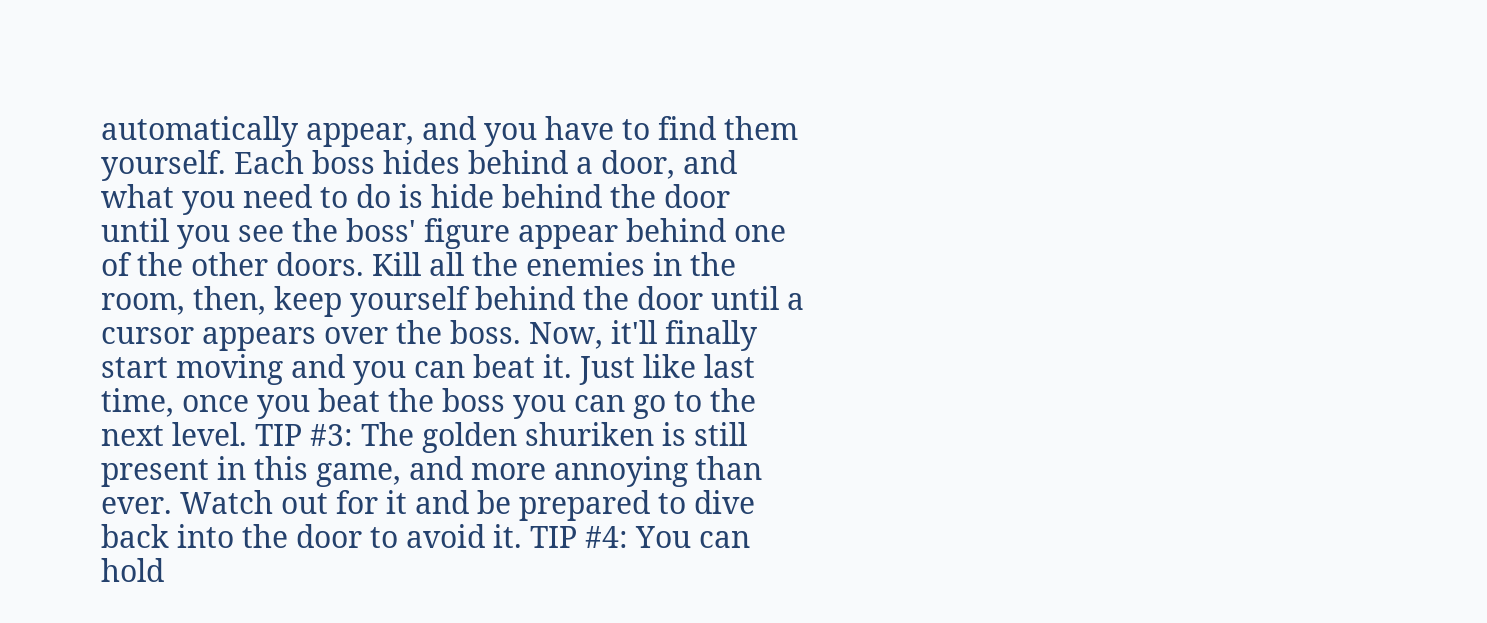automatically appear, and you have to find them yourself. Each boss hides behind a door, and what you need to do is hide behind the door until you see the boss' figure appear behind one of the other doors. Kill all the enemies in the room, then, keep yourself behind the door until a cursor appears over the boss. Now, it'll finally start moving and you can beat it. Just like last time, once you beat the boss you can go to the next level. TIP #3: The golden shuriken is still present in this game, and more annoying than ever. Watch out for it and be prepared to dive back into the door to avoid it. TIP #4: You can hold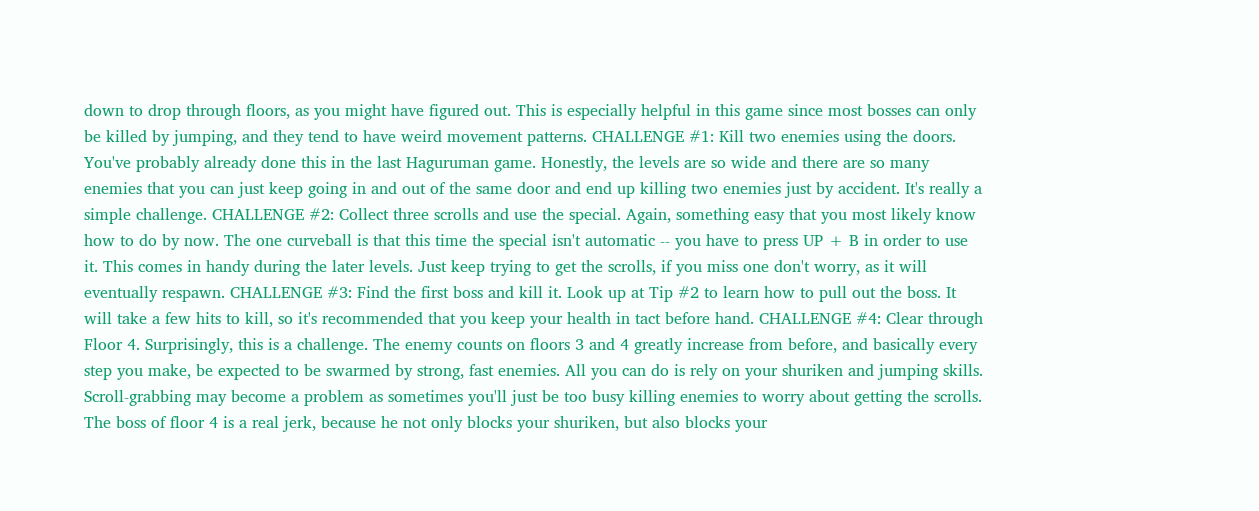down to drop through floors, as you might have figured out. This is especially helpful in this game since most bosses can only be killed by jumping, and they tend to have weird movement patterns. CHALLENGE #1: Kill two enemies using the doors. You've probably already done this in the last Haguruman game. Honestly, the levels are so wide and there are so many enemies that you can just keep going in and out of the same door and end up killing two enemies just by accident. It's really a simple challenge. CHALLENGE #2: Collect three scrolls and use the special. Again, something easy that you most likely know how to do by now. The one curveball is that this time the special isn't automatic -- you have to press UP + B in order to use it. This comes in handy during the later levels. Just keep trying to get the scrolls, if you miss one don't worry, as it will eventually respawn. CHALLENGE #3: Find the first boss and kill it. Look up at Tip #2 to learn how to pull out the boss. It will take a few hits to kill, so it's recommended that you keep your health in tact before hand. CHALLENGE #4: Clear through Floor 4. Surprisingly, this is a challenge. The enemy counts on floors 3 and 4 greatly increase from before, and basically every step you make, be expected to be swarmed by strong, fast enemies. All you can do is rely on your shuriken and jumping skills. Scroll-grabbing may become a problem as sometimes you'll just be too busy killing enemies to worry about getting the scrolls. The boss of floor 4 is a real jerk, because he not only blocks your shuriken, but also blocks your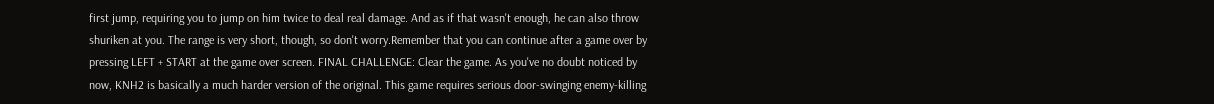first jump, requiring you to jump on him twice to deal real damage. And as if that wasn't enough, he can also throw shuriken at you. The range is very short, though, so don't worry.Remember that you can continue after a game over by pressing LEFT + START at the game over screen. FINAL CHALLENGE: Clear the game. As you've no doubt noticed by now, KNH2 is basically a much harder version of the original. This game requires serious door-swinging enemy-killing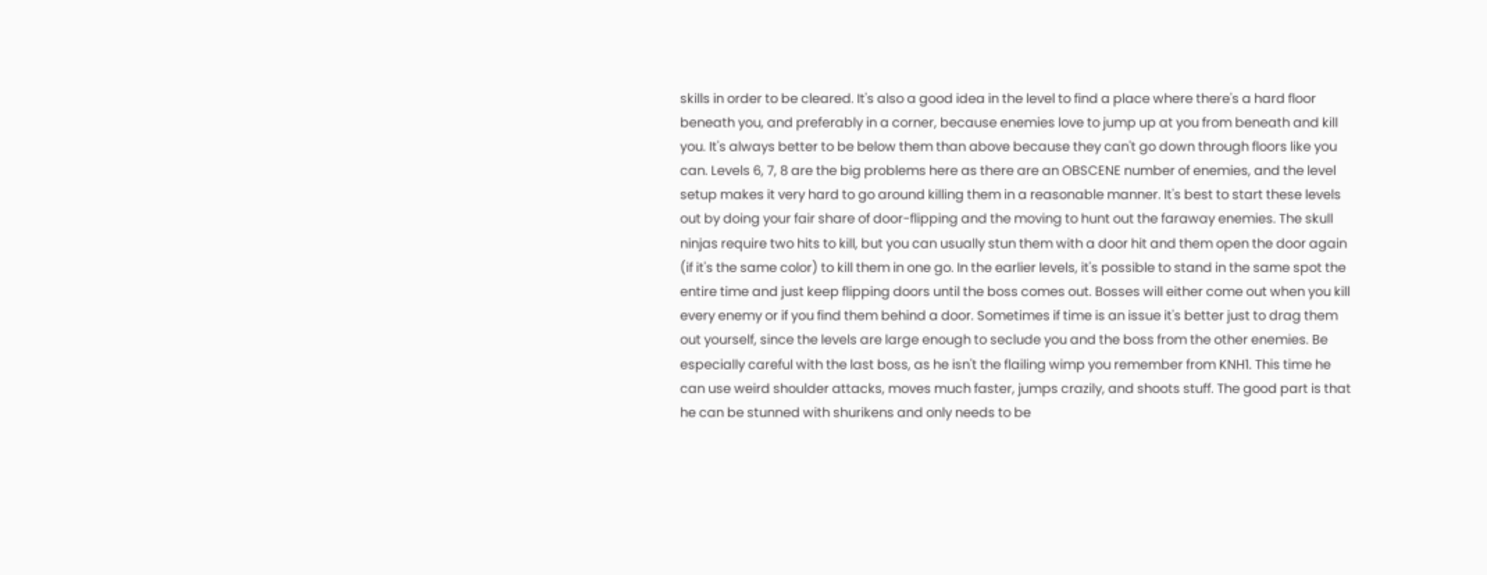skills in order to be cleared. It's also a good idea in the level to find a place where there's a hard floor beneath you, and preferably in a corner, because enemies love to jump up at you from beneath and kill you. It's always better to be below them than above because they can't go down through floors like you can. Levels 6, 7, 8 are the big problems here as there are an OBSCENE number of enemies, and the level setup makes it very hard to go around killing them in a reasonable manner. It's best to start these levels out by doing your fair share of door-flipping and the moving to hunt out the faraway enemies. The skull ninjas require two hits to kill, but you can usually stun them with a door hit and them open the door again (if it's the same color) to kill them in one go. In the earlier levels, it's possible to stand in the same spot the entire time and just keep flipping doors until the boss comes out. Bosses will either come out when you kill every enemy or if you find them behind a door. Sometimes if time is an issue it's better just to drag them out yourself, since the levels are large enough to seclude you and the boss from the other enemies. Be especially careful with the last boss, as he isn't the flailing wimp you remember from KNH1. This time he can use weird shoulder attacks, moves much faster, jumps crazily, and shoots stuff. The good part is that he can be stunned with shurikens and only needs to be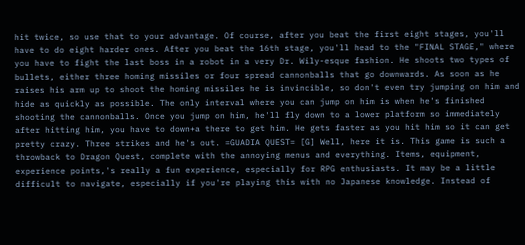hit twice, so use that to your advantage. Of course, after you beat the first eight stages, you'll have to do eight harder ones. After you beat the 16th stage, you'll head to the "FINAL STAGE," where you have to fight the last boss in a robot in a very Dr. Wily-esque fashion. He shoots two types of bullets, either three homing missiles or four spread cannonballs that go downwards. As soon as he raises his arm up to shoot the homing missiles he is invincible, so don't even try jumping on him and hide as quickly as possible. The only interval where you can jump on him is when he's finished shooting the cannonballs. Once you jump on him, he'll fly down to a lower platform so immediately after hitting him, you have to down+a there to get him. He gets faster as you hit him so it can get pretty crazy. Three strikes and he's out. =GUADIA QUEST= [G] Well, here it is. This game is such a throwback to Dragon Quest, complete with the annoying menus and everything. Items, equipment, experience points,'s really a fun experience, especially for RPG enthusiasts. It may be a little difficult to navigate, especially if you're playing this with no Japanese knowledge. Instead of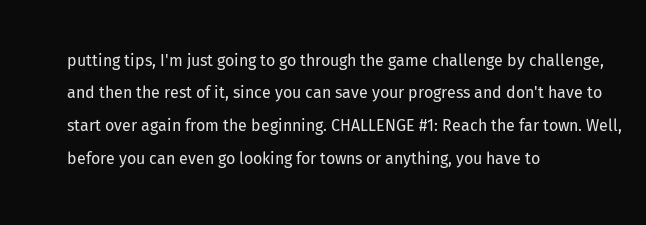putting tips, I'm just going to go through the game challenge by challenge, and then the rest of it, since you can save your progress and don't have to start over again from the beginning. CHALLENGE #1: Reach the far town. Well, before you can even go looking for towns or anything, you have to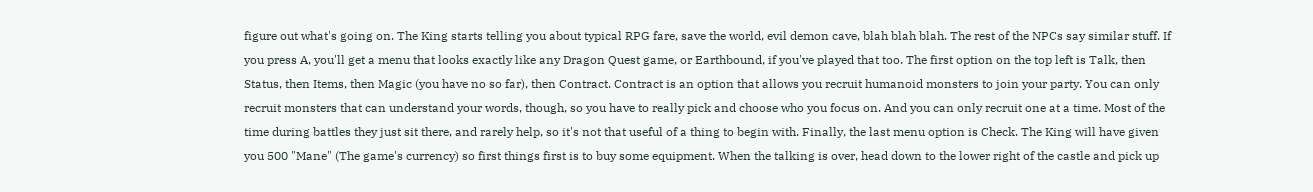figure out what's going on. The King starts telling you about typical RPG fare, save the world, evil demon cave, blah blah blah. The rest of the NPCs say similar stuff. If you press A, you'll get a menu that looks exactly like any Dragon Quest game, or Earthbound, if you've played that too. The first option on the top left is Talk, then Status, then Items, then Magic (you have no so far), then Contract. Contract is an option that allows you recruit humanoid monsters to join your party. You can only recruit monsters that can understand your words, though, so you have to really pick and choose who you focus on. And you can only recruit one at a time. Most of the time during battles they just sit there, and rarely help, so it's not that useful of a thing to begin with. Finally, the last menu option is Check. The King will have given you 500 "Mane" (The game's currency) so first things first is to buy some equipment. When the talking is over, head down to the lower right of the castle and pick up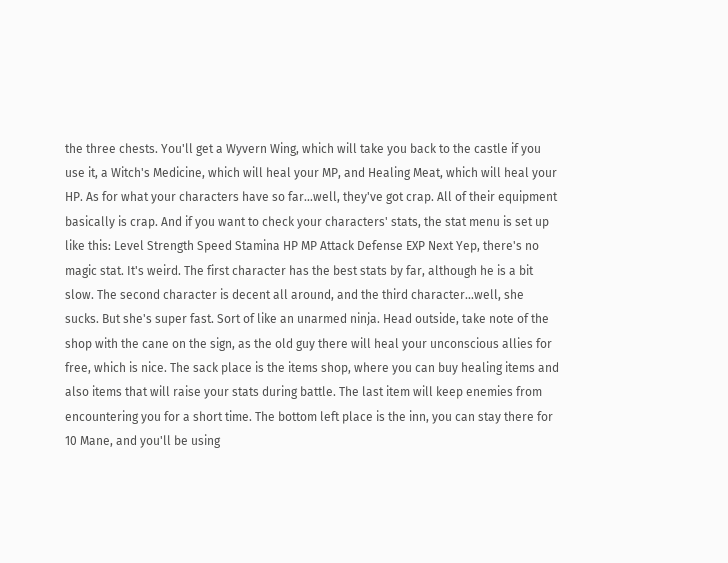the three chests. You'll get a Wyvern Wing, which will take you back to the castle if you use it, a Witch's Medicine, which will heal your MP, and Healing Meat, which will heal your HP. As for what your characters have so far...well, they've got crap. All of their equipment basically is crap. And if you want to check your characters' stats, the stat menu is set up like this: Level Strength Speed Stamina HP MP Attack Defense EXP Next Yep, there's no magic stat. It's weird. The first character has the best stats by far, although he is a bit slow. The second character is decent all around, and the third character...well, she sucks. But she's super fast. Sort of like an unarmed ninja. Head outside, take note of the shop with the cane on the sign, as the old guy there will heal your unconscious allies for free, which is nice. The sack place is the items shop, where you can buy healing items and also items that will raise your stats during battle. The last item will keep enemies from encountering you for a short time. The bottom left place is the inn, you can stay there for 10 Mane, and you'll be using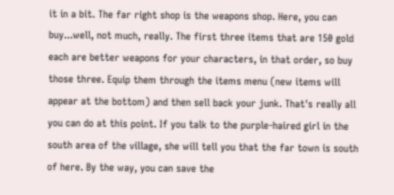it in a bit. The far right shop is the weapons shop. Here, you can buy...well, not much, really. The first three items that are 150 gold each are better weapons for your characters, in that order, so buy those three. Equip them through the items menu (new items will appear at the bottom) and then sell back your junk. That's really all you can do at this point. If you talk to the purple-haired girl in the south area of the village, she will tell you that the far town is south of here. By the way, you can save the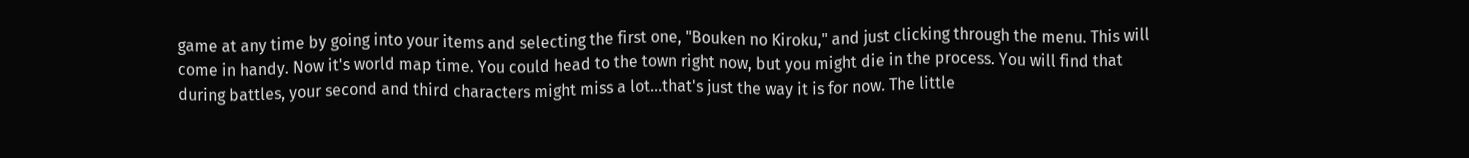game at any time by going into your items and selecting the first one, "Bouken no Kiroku," and just clicking through the menu. This will come in handy. Now it's world map time. You could head to the town right now, but you might die in the process. You will find that during battles, your second and third characters might miss a lot...that's just the way it is for now. The little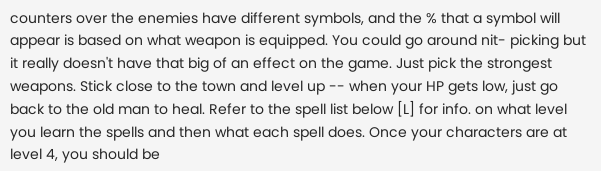counters over the enemies have different symbols, and the % that a symbol will appear is based on what weapon is equipped. You could go around nit- picking but it really doesn't have that big of an effect on the game. Just pick the strongest weapons. Stick close to the town and level up -- when your HP gets low, just go back to the old man to heal. Refer to the spell list below [L] for info. on what level you learn the spells and then what each spell does. Once your characters are at level 4, you should be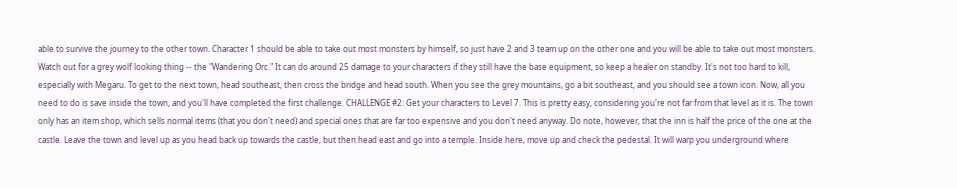able to survive the journey to the other town. Character 1 should be able to take out most monsters by himself, so just have 2 and 3 team up on the other one and you will be able to take out most monsters. Watch out for a grey wolf looking thing -- the "Wandering Orc." It can do around 25 damage to your characters if they still have the base equipment, so keep a healer on standby. It's not too hard to kill, especially with Megaru. To get to the next town, head southeast, then cross the bridge and head south. When you see the grey mountains, go a bit southeast, and you should see a town icon. Now, all you need to do is save inside the town, and you'll have completed the first challenge. CHALLENGE #2: Get your characters to Level 7. This is pretty easy, considering you're not far from that level as it is. The town only has an item shop, which sells normal items (that you don't need) and special ones that are far too expensive and you don't need anyway. Do note, however, that the inn is half the price of the one at the castle. Leave the town and level up as you head back up towards the castle, but then head east and go into a temple. Inside here, move up and check the pedestal. It will warp you underground where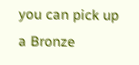you can pick up a Bronze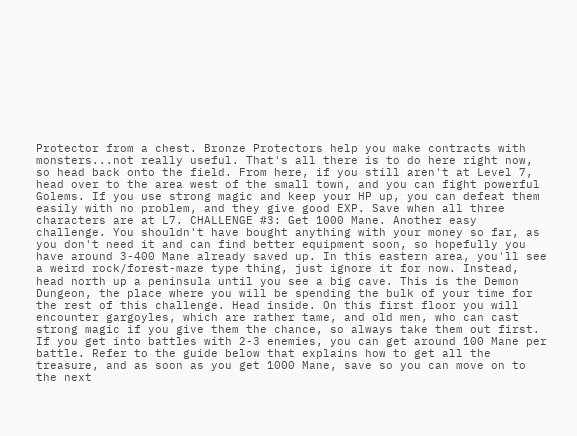Protector from a chest. Bronze Protectors help you make contracts with monsters...not really useful. That's all there is to do here right now, so head back onto the field. From here, if you still aren't at Level 7, head over to the area west of the small town, and you can fight powerful Golems. If you use strong magic and keep your HP up, you can defeat them easily with no problem, and they give good EXP. Save when all three characters are at L7. CHALLENGE #3: Get 1000 Mane. Another easy challenge. You shouldn't have bought anything with your money so far, as you don't need it and can find better equipment soon, so hopefully you have around 3-400 Mane already saved up. In this eastern area, you'll see a weird rock/forest-maze type thing, just ignore it for now. Instead, head north up a peninsula until you see a big cave. This is the Demon Dungeon, the place where you will be spending the bulk of your time for the rest of this challenge. Head inside. On this first floor you will encounter gargoyles, which are rather tame, and old men, who can cast strong magic if you give them the chance, so always take them out first. If you get into battles with 2-3 enemies, you can get around 100 Mane per battle. Refer to the guide below that explains how to get all the treasure, and as soon as you get 1000 Mane, save so you can move on to the next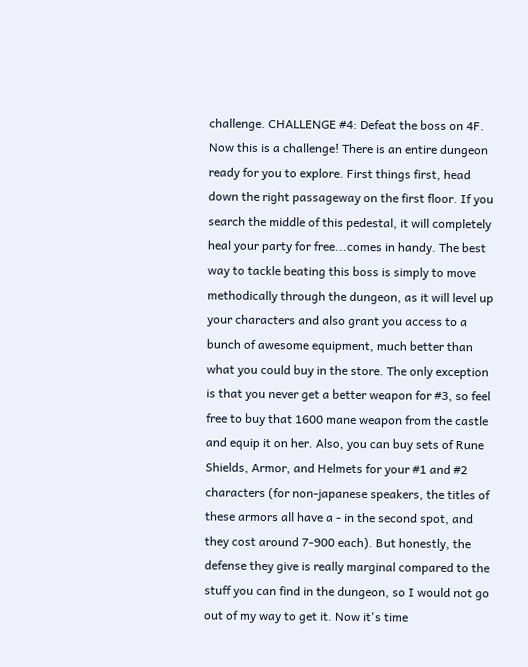challenge. CHALLENGE #4: Defeat the boss on 4F. Now this is a challenge! There is an entire dungeon ready for you to explore. First things first, head down the right passageway on the first floor. If you search the middle of this pedestal, it will completely heal your party for free...comes in handy. The best way to tackle beating this boss is simply to move methodically through the dungeon, as it will level up your characters and also grant you access to a bunch of awesome equipment, much better than what you could buy in the store. The only exception is that you never get a better weapon for #3, so feel free to buy that 1600 mane weapon from the castle and equip it on her. Also, you can buy sets of Rune Shields, Armor, and Helmets for your #1 and #2 characters (for non-japanese speakers, the titles of these armors all have a - in the second spot, and they cost around 7-900 each). But honestly, the defense they give is really marginal compared to the stuff you can find in the dungeon, so I would not go out of my way to get it. Now it's time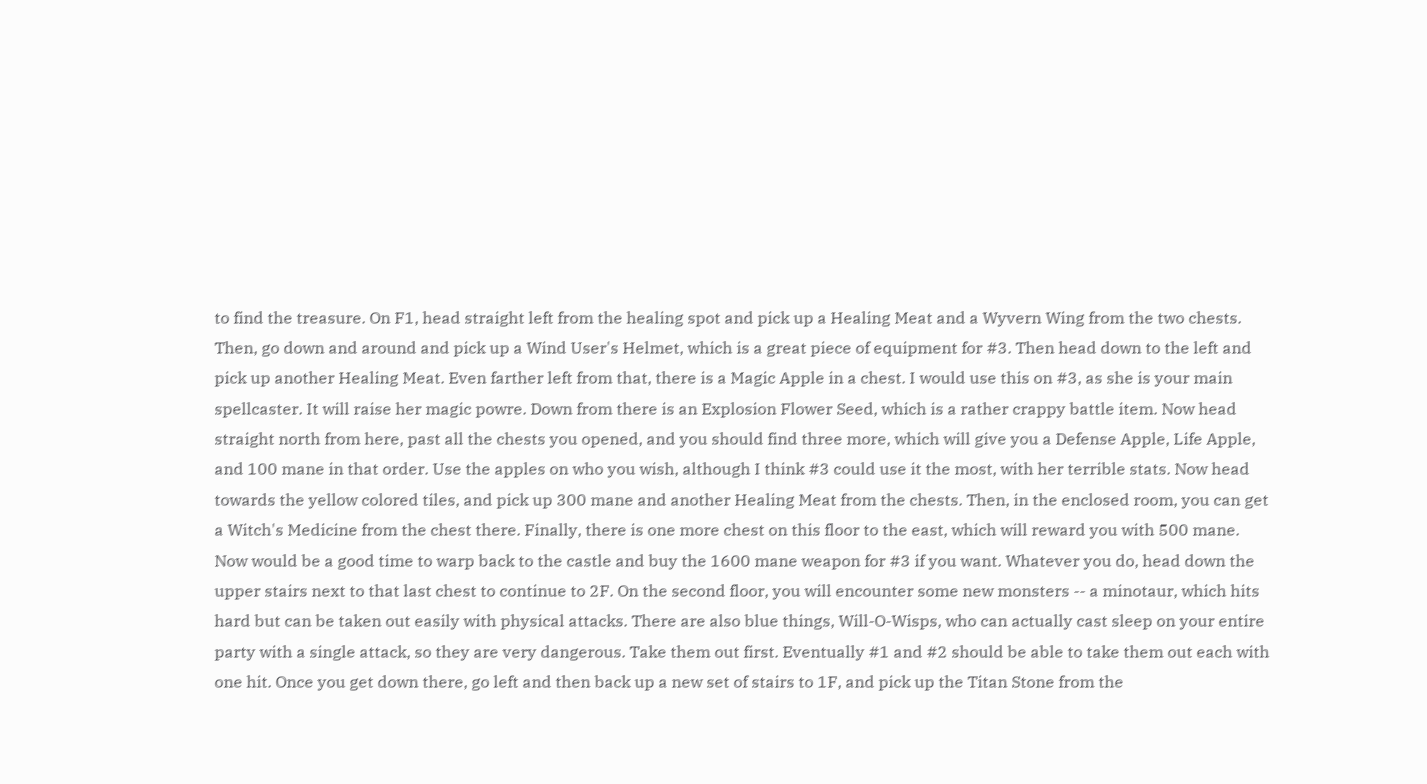to find the treasure. On F1, head straight left from the healing spot and pick up a Healing Meat and a Wyvern Wing from the two chests. Then, go down and around and pick up a Wind User's Helmet, which is a great piece of equipment for #3. Then head down to the left and pick up another Healing Meat. Even farther left from that, there is a Magic Apple in a chest. I would use this on #3, as she is your main spellcaster. It will raise her magic powre. Down from there is an Explosion Flower Seed, which is a rather crappy battle item. Now head straight north from here, past all the chests you opened, and you should find three more, which will give you a Defense Apple, Life Apple, and 100 mane in that order. Use the apples on who you wish, although I think #3 could use it the most, with her terrible stats. Now head towards the yellow colored tiles, and pick up 300 mane and another Healing Meat from the chests. Then, in the enclosed room, you can get a Witch's Medicine from the chest there. Finally, there is one more chest on this floor to the east, which will reward you with 500 mane. Now would be a good time to warp back to the castle and buy the 1600 mane weapon for #3 if you want. Whatever you do, head down the upper stairs next to that last chest to continue to 2F. On the second floor, you will encounter some new monsters -- a minotaur, which hits hard but can be taken out easily with physical attacks. There are also blue things, Will-O-Wisps, who can actually cast sleep on your entire party with a single attack, so they are very dangerous. Take them out first. Eventually #1 and #2 should be able to take them out each with one hit. Once you get down there, go left and then back up a new set of stairs to 1F, and pick up the Titan Stone from the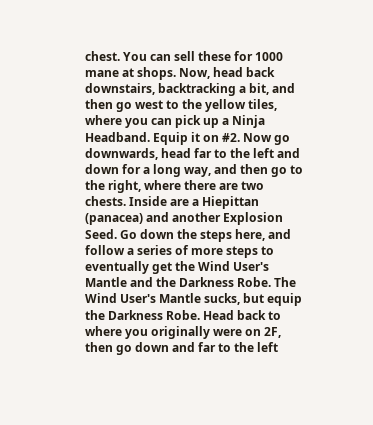chest. You can sell these for 1000 mane at shops. Now, head back downstairs, backtracking a bit, and then go west to the yellow tiles, where you can pick up a Ninja Headband. Equip it on #2. Now go downwards, head far to the left and down for a long way, and then go to the right, where there are two chests. Inside are a Hiepittan (panacea) and another Explosion Seed. Go down the steps here, and follow a series of more steps to eventually get the Wind User's Mantle and the Darkness Robe. The Wind User's Mantle sucks, but equip the Darkness Robe. Head back to where you originally were on 2F, then go down and far to the left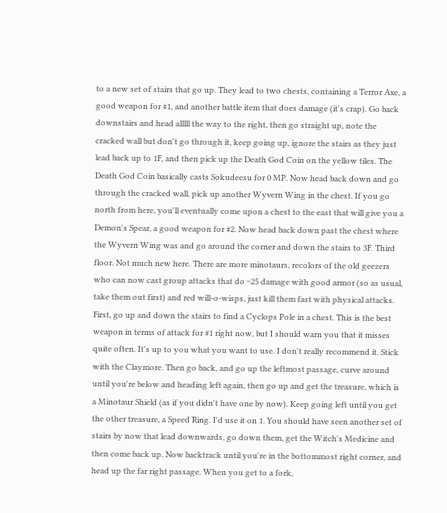to a new set of stairs that go up. They lead to two chests, containing a Terror Axe, a good weapon for #1, and another battle item that does damage (it's crap). Go back downstairs and head alllll the way to the right, then go straight up, note the cracked wall but don't go through it, keep going up, ignore the stairs as they just lead back up to 1F, and then pick up the Death God Coin on the yellow tiles. The Death God Coin basically casts Sokudeesu for 0 MP. Now head back down and go through the cracked wall, pick up another Wyvern Wing in the chest. If you go north from here, you'll eventually come upon a chest to the east that will give you a Demon's Spear, a good weapon for #2. Now head back down past the chest where the Wyvern Wing was and go around the corner and down the stairs to 3F. Third floor. Not much new here. There are more minotaurs, recolors of the old geezers who can now cast group attacks that do ~25 damage with good armor (so as usual, take them out first) and red will-o-wisps, just kill them fast with physical attacks. First, go up and down the stairs to find a Cyclops Pole in a chest. This is the best weapon in terms of attack for #1 right now, but I should warn you that it misses quite often. It's up to you what you want to use. I don't really recommend it. Stick with the Claymore. Then go back, and go up the leftmost passage, curve around until you're below and heading left again, then go up and get the treasure, which is a Minotaur Shield (as if you didn't have one by now). Keep going left until you get the other treasure, a Speed Ring. I'd use it on 1. You should have seen another set of stairs by now that lead downwards, go down them, get the Witch's Medicine and then come back up. Now backtrack until you're in the bottommost right corner, and head up the far right passage. When you get to a fork,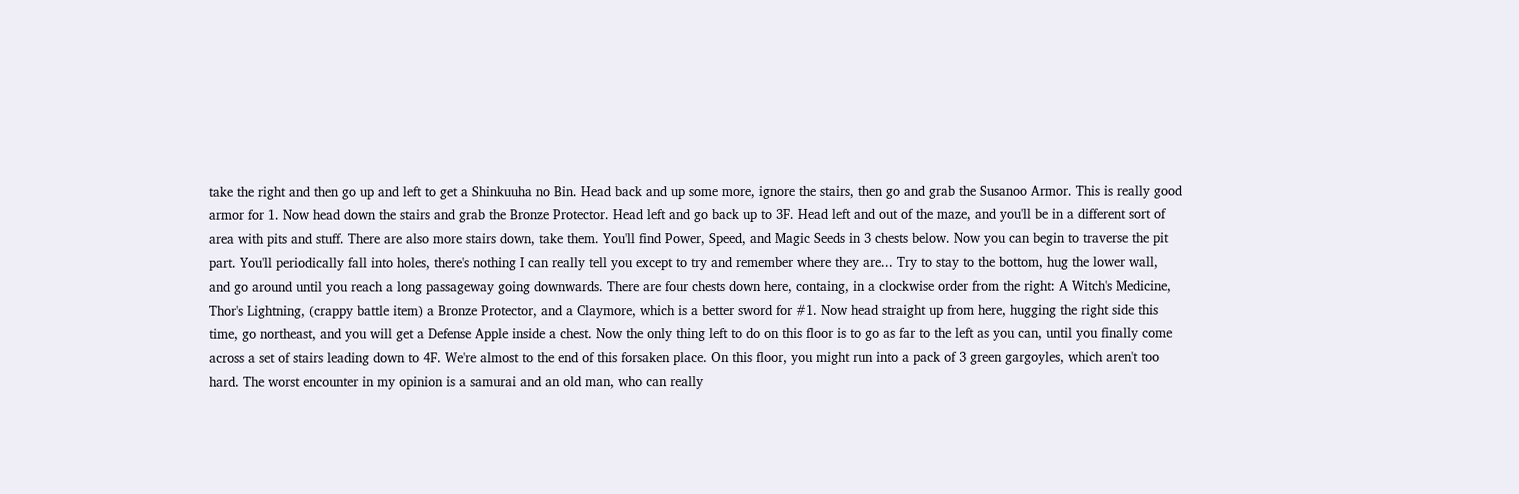take the right and then go up and left to get a Shinkuuha no Bin. Head back and up some more, ignore the stairs, then go and grab the Susanoo Armor. This is really good armor for 1. Now head down the stairs and grab the Bronze Protector. Head left and go back up to 3F. Head left and out of the maze, and you'll be in a different sort of area with pits and stuff. There are also more stairs down, take them. You'll find Power, Speed, and Magic Seeds in 3 chests below. Now you can begin to traverse the pit part. You'll periodically fall into holes, there's nothing I can really tell you except to try and remember where they are... Try to stay to the bottom, hug the lower wall, and go around until you reach a long passageway going downwards. There are four chests down here, containg, in a clockwise order from the right: A Witch's Medicine, Thor's Lightning, (crappy battle item) a Bronze Protector, and a Claymore, which is a better sword for #1. Now head straight up from here, hugging the right side this time, go northeast, and you will get a Defense Apple inside a chest. Now the only thing left to do on this floor is to go as far to the left as you can, until you finally come across a set of stairs leading down to 4F. We're almost to the end of this forsaken place. On this floor, you might run into a pack of 3 green gargoyles, which aren't too hard. The worst encounter in my opinion is a samurai and an old man, who can really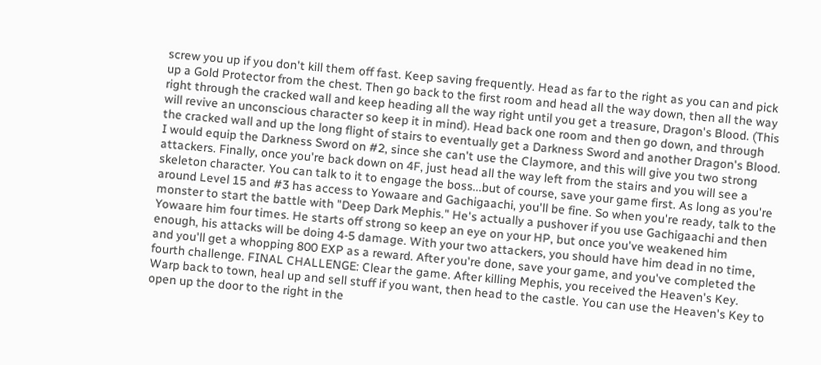screw you up if you don't kill them off fast. Keep saving frequently. Head as far to the right as you can and pick up a Gold Protector from the chest. Then go back to the first room and head all the way down, then all the way right through the cracked wall and keep heading all the way right until you get a treasure, Dragon's Blood. (This will revive an unconscious character so keep it in mind). Head back one room and then go down, and through the cracked wall and up the long flight of stairs to eventually get a Darkness Sword and another Dragon's Blood. I would equip the Darkness Sword on #2, since she can't use the Claymore, and this will give you two strong attackers. Finally, once you're back down on 4F, just head all the way left from the stairs and you will see a skeleton character. You can talk to it to engage the boss...but of course, save your game first. As long as you're around Level 15 and #3 has access to Yowaare and Gachigaachi, you'll be fine. So when you're ready, talk to the monster to start the battle with "Deep Dark Mephis." He's actually a pushover if you use Gachigaachi and then Yowaare him four times. He starts off strong so keep an eye on your HP, but once you've weakened him enough, his attacks will be doing 4-5 damage. With your two attackers, you should have him dead in no time, and you'll get a whopping 800 EXP as a reward. After you're done, save your game, and you've completed the fourth challenge. FINAL CHALLENGE: Clear the game. After killing Mephis, you received the Heaven's Key. Warp back to town, heal up and sell stuff if you want, then head to the castle. You can use the Heaven's Key to open up the door to the right in the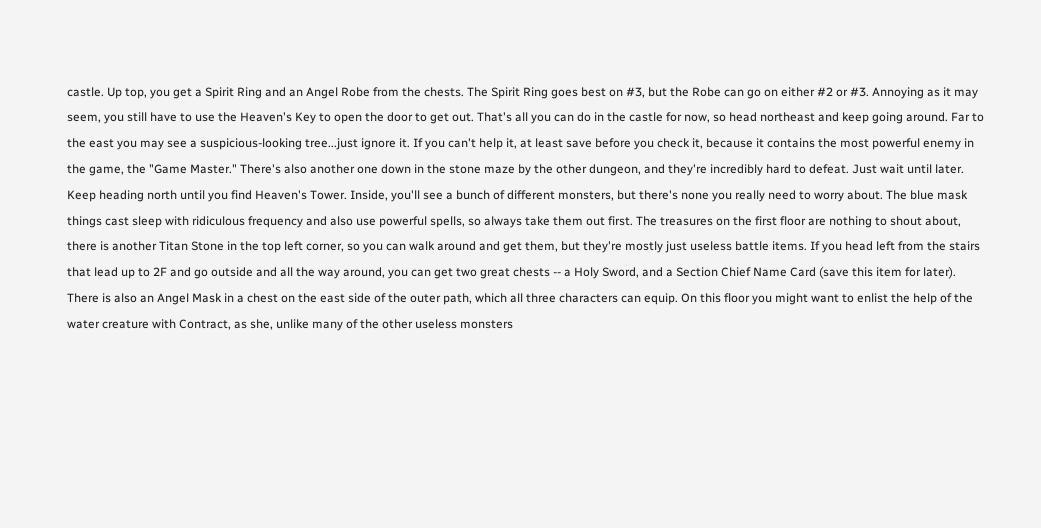castle. Up top, you get a Spirit Ring and an Angel Robe from the chests. The Spirit Ring goes best on #3, but the Robe can go on either #2 or #3. Annoying as it may seem, you still have to use the Heaven's Key to open the door to get out. That's all you can do in the castle for now, so head northeast and keep going around. Far to the east you may see a suspicious-looking tree...just ignore it. If you can't help it, at least save before you check it, because it contains the most powerful enemy in the game, the "Game Master." There's also another one down in the stone maze by the other dungeon, and they're incredibly hard to defeat. Just wait until later. Keep heading north until you find Heaven's Tower. Inside, you'll see a bunch of different monsters, but there's none you really need to worry about. The blue mask things cast sleep with ridiculous frequency and also use powerful spells, so always take them out first. The treasures on the first floor are nothing to shout about, there is another Titan Stone in the top left corner, so you can walk around and get them, but they're mostly just useless battle items. If you head left from the stairs that lead up to 2F and go outside and all the way around, you can get two great chests -- a Holy Sword, and a Section Chief Name Card (save this item for later). There is also an Angel Mask in a chest on the east side of the outer path, which all three characters can equip. On this floor you might want to enlist the help of the water creature with Contract, as she, unlike many of the other useless monsters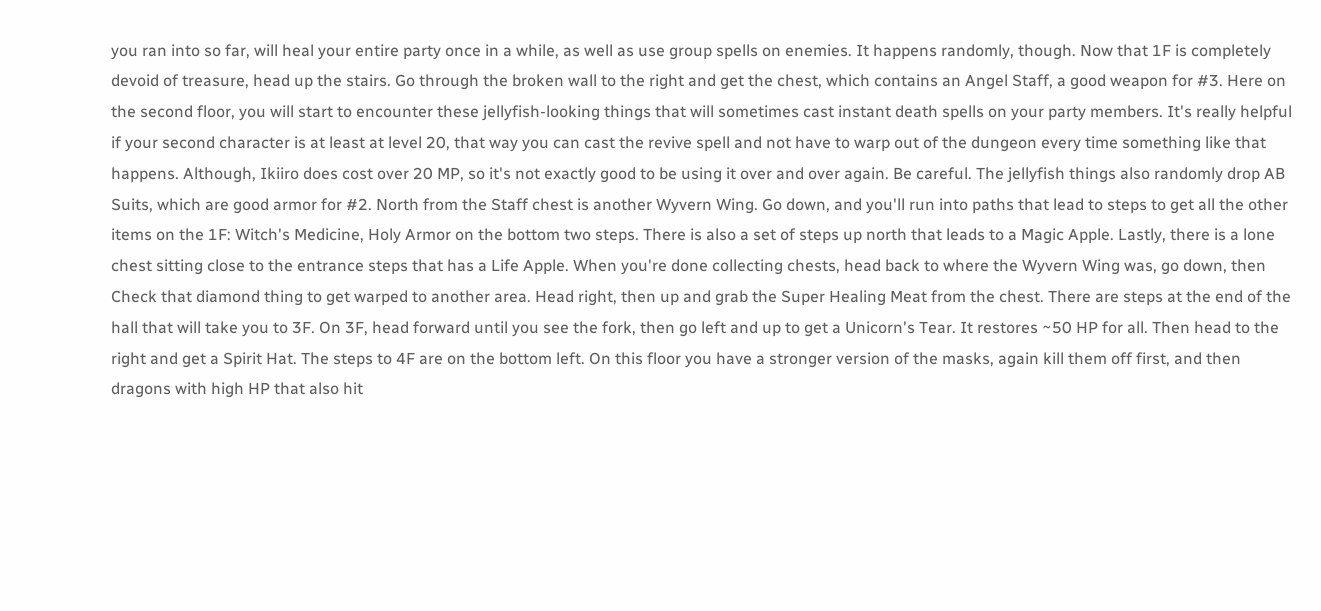you ran into so far, will heal your entire party once in a while, as well as use group spells on enemies. It happens randomly, though. Now that 1F is completely devoid of treasure, head up the stairs. Go through the broken wall to the right and get the chest, which contains an Angel Staff, a good weapon for #3. Here on the second floor, you will start to encounter these jellyfish-looking things that will sometimes cast instant death spells on your party members. It's really helpful if your second character is at least at level 20, that way you can cast the revive spell and not have to warp out of the dungeon every time something like that happens. Although, Ikiiro does cost over 20 MP, so it's not exactly good to be using it over and over again. Be careful. The jellyfish things also randomly drop AB Suits, which are good armor for #2. North from the Staff chest is another Wyvern Wing. Go down, and you'll run into paths that lead to steps to get all the other items on the 1F: Witch's Medicine, Holy Armor on the bottom two steps. There is also a set of steps up north that leads to a Magic Apple. Lastly, there is a lone chest sitting close to the entrance steps that has a Life Apple. When you're done collecting chests, head back to where the Wyvern Wing was, go down, then Check that diamond thing to get warped to another area. Head right, then up and grab the Super Healing Meat from the chest. There are steps at the end of the hall that will take you to 3F. On 3F, head forward until you see the fork, then go left and up to get a Unicorn's Tear. It restores ~50 HP for all. Then head to the right and get a Spirit Hat. The steps to 4F are on the bottom left. On this floor you have a stronger version of the masks, again kill them off first, and then dragons with high HP that also hit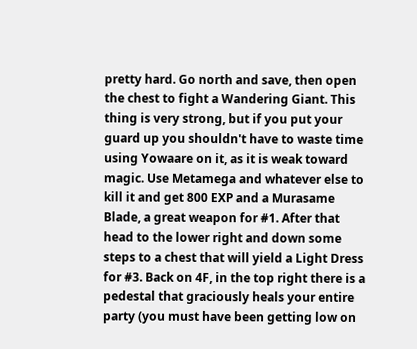pretty hard. Go north and save, then open the chest to fight a Wandering Giant. This thing is very strong, but if you put your guard up you shouldn't have to waste time using Yowaare on it, as it is weak toward magic. Use Metamega and whatever else to kill it and get 800 EXP and a Murasame Blade, a great weapon for #1. After that head to the lower right and down some steps to a chest that will yield a Light Dress for #3. Back on 4F, in the top right there is a pedestal that graciously heals your entire party (you must have been getting low on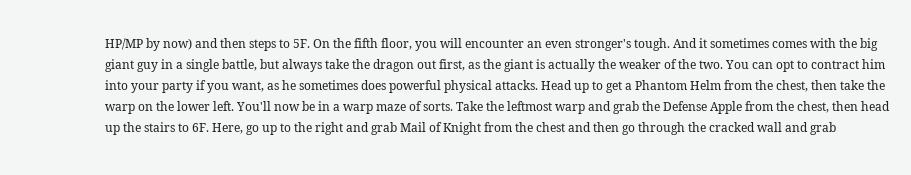HP/MP by now) and then steps to 5F. On the fifth floor, you will encounter an even stronger's tough. And it sometimes comes with the big giant guy in a single battle, but always take the dragon out first, as the giant is actually the weaker of the two. You can opt to contract him into your party if you want, as he sometimes does powerful physical attacks. Head up to get a Phantom Helm from the chest, then take the warp on the lower left. You'll now be in a warp maze of sorts. Take the leftmost warp and grab the Defense Apple from the chest, then head up the stairs to 6F. Here, go up to the right and grab Mail of Knight from the chest and then go through the cracked wall and grab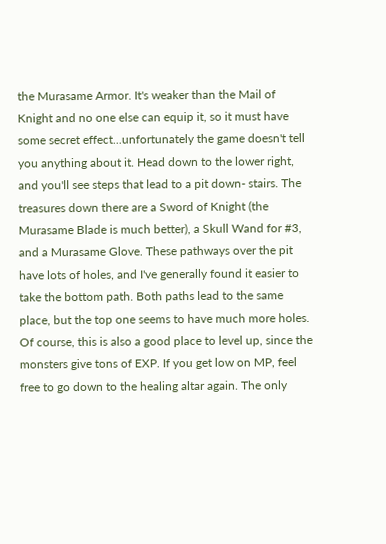the Murasame Armor. It's weaker than the Mail of Knight and no one else can equip it, so it must have some secret effect...unfortunately the game doesn't tell you anything about it. Head down to the lower right, and you'll see steps that lead to a pit down- stairs. The treasures down there are a Sword of Knight (the Murasame Blade is much better), a Skull Wand for #3, and a Murasame Glove. These pathways over the pit have lots of holes, and I've generally found it easier to take the bottom path. Both paths lead to the same place, but the top one seems to have much more holes. Of course, this is also a good place to level up, since the monsters give tons of EXP. If you get low on MP, feel free to go down to the healing altar again. The only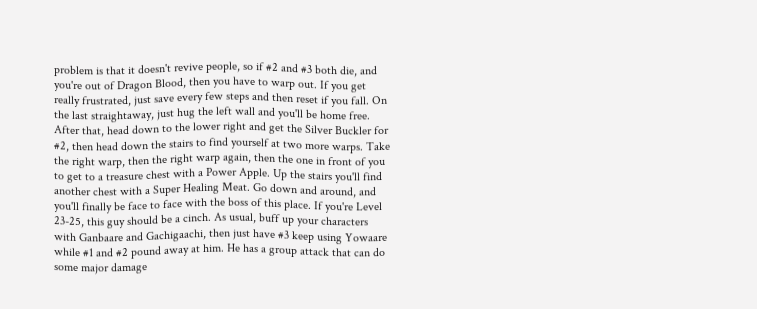problem is that it doesn't revive people, so if #2 and #3 both die, and you're out of Dragon Blood, then you have to warp out. If you get really frustrated, just save every few steps and then reset if you fall. On the last straightaway, just hug the left wall and you'll be home free. After that, head down to the lower right and get the Silver Buckler for #2, then head down the stairs to find yourself at two more warps. Take the right warp, then the right warp again, then the one in front of you to get to a treasure chest with a Power Apple. Up the stairs you'll find another chest with a Super Healing Meat. Go down and around, and you'll finally be face to face with the boss of this place. If you're Level 23-25, this guy should be a cinch. As usual, buff up your characters with Ganbaare and Gachigaachi, then just have #3 keep using Yowaare while #1 and #2 pound away at him. He has a group attack that can do some major damage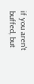if you aren't buffed, but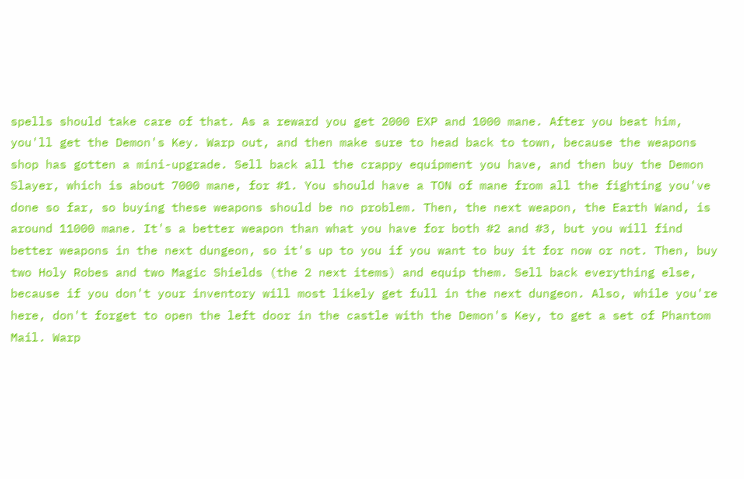spells should take care of that. As a reward you get 2000 EXP and 1000 mane. After you beat him, you'll get the Demon's Key. Warp out, and then make sure to head back to town, because the weapons shop has gotten a mini-upgrade. Sell back all the crappy equipment you have, and then buy the Demon Slayer, which is about 7000 mane, for #1. You should have a TON of mane from all the fighting you've done so far, so buying these weapons should be no problem. Then, the next weapon, the Earth Wand, is around 11000 mane. It's a better weapon than what you have for both #2 and #3, but you will find better weapons in the next dungeon, so it's up to you if you want to buy it for now or not. Then, buy two Holy Robes and two Magic Shields (the 2 next items) and equip them. Sell back everything else, because if you don't your inventory will most likely get full in the next dungeon. Also, while you're here, don't forget to open the left door in the castle with the Demon's Key, to get a set of Phantom Mail. Warp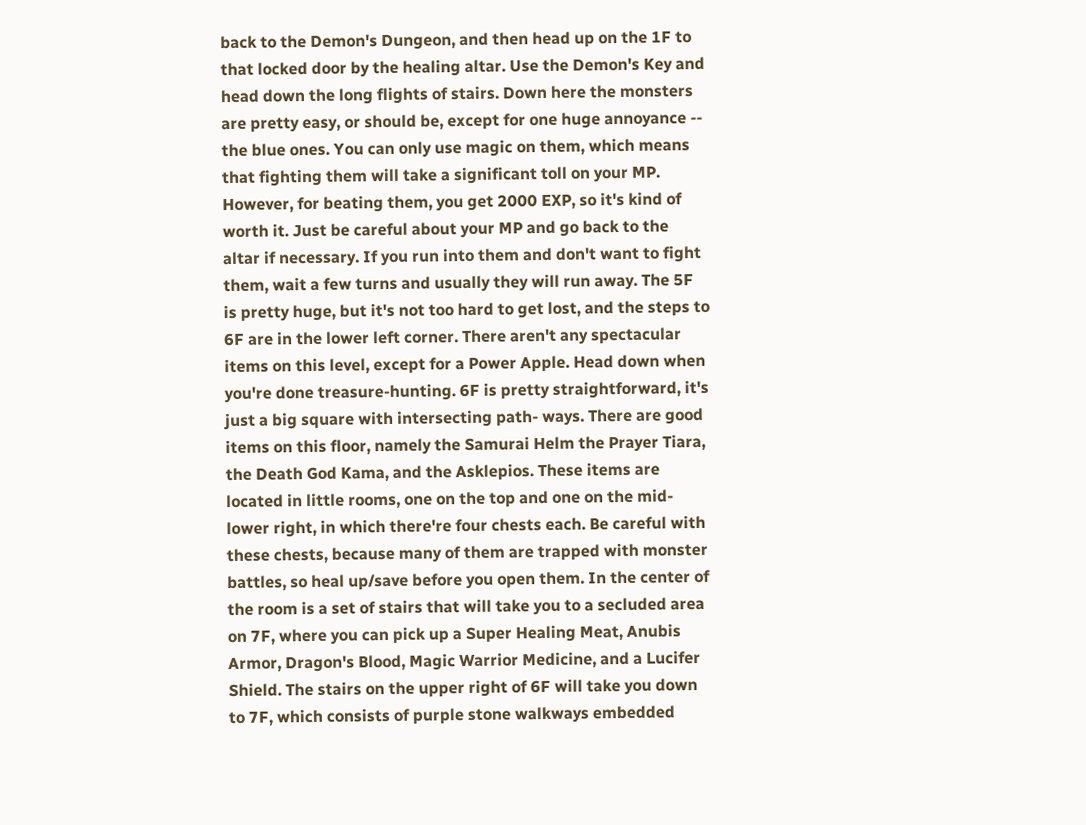back to the Demon's Dungeon, and then head up on the 1F to that locked door by the healing altar. Use the Demon's Key and head down the long flights of stairs. Down here the monsters are pretty easy, or should be, except for one huge annoyance -- the blue ones. You can only use magic on them, which means that fighting them will take a significant toll on your MP. However, for beating them, you get 2000 EXP, so it's kind of worth it. Just be careful about your MP and go back to the altar if necessary. If you run into them and don't want to fight them, wait a few turns and usually they will run away. The 5F is pretty huge, but it's not too hard to get lost, and the steps to 6F are in the lower left corner. There aren't any spectacular items on this level, except for a Power Apple. Head down when you're done treasure-hunting. 6F is pretty straightforward, it's just a big square with intersecting path- ways. There are good items on this floor, namely the Samurai Helm the Prayer Tiara, the Death God Kama, and the Asklepios. These items are located in little rooms, one on the top and one on the mid-lower right, in which there're four chests each. Be careful with these chests, because many of them are trapped with monster battles, so heal up/save before you open them. In the center of the room is a set of stairs that will take you to a secluded area on 7F, where you can pick up a Super Healing Meat, Anubis Armor, Dragon's Blood, Magic Warrior Medicine, and a Lucifer Shield. The stairs on the upper right of 6F will take you down to 7F, which consists of purple stone walkways embedded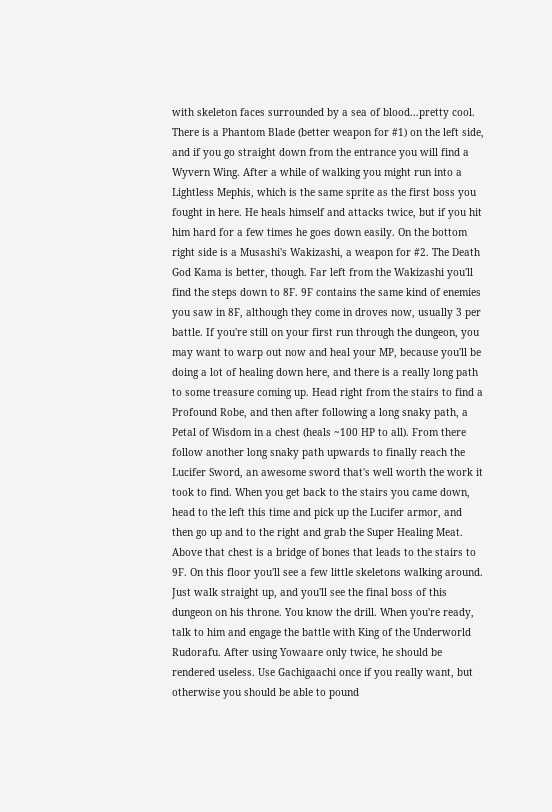with skeleton faces surrounded by a sea of blood...pretty cool. There is a Phantom Blade (better weapon for #1) on the left side, and if you go straight down from the entrance you will find a Wyvern Wing. After a while of walking you might run into a Lightless Mephis, which is the same sprite as the first boss you fought in here. He heals himself and attacks twice, but if you hit him hard for a few times he goes down easily. On the bottom right side is a Musashi's Wakizashi, a weapon for #2. The Death God Kama is better, though. Far left from the Wakizashi you'll find the steps down to 8F. 9F contains the same kind of enemies you saw in 8F, although they come in droves now, usually 3 per battle. If you're still on your first run through the dungeon, you may want to warp out now and heal your MP, because you'll be doing a lot of healing down here, and there is a really long path to some treasure coming up. Head right from the stairs to find a Profound Robe, and then after following a long snaky path, a Petal of Wisdom in a chest (heals ~100 HP to all). From there follow another long snaky path upwards to finally reach the Lucifer Sword, an awesome sword that's well worth the work it took to find. When you get back to the stairs you came down, head to the left this time and pick up the Lucifer armor, and then go up and to the right and grab the Super Healing Meat. Above that chest is a bridge of bones that leads to the stairs to 9F. On this floor you'll see a few little skeletons walking around. Just walk straight up, and you'll see the final boss of this dungeon on his throne. You know the drill. When you're ready, talk to him and engage the battle with King of the Underworld Rudorafu. After using Yowaare only twice, he should be rendered useless. Use Gachigaachi once if you really want, but otherwise you should be able to pound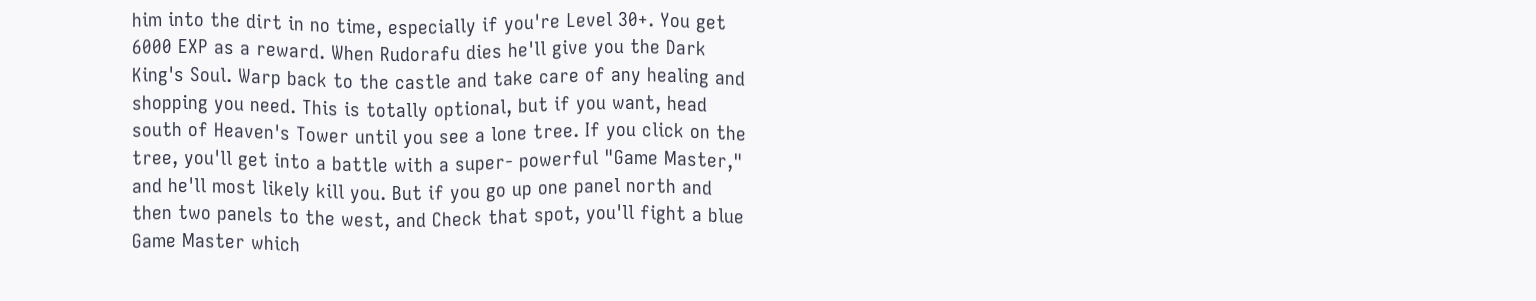him into the dirt in no time, especially if you're Level 30+. You get 6000 EXP as a reward. When Rudorafu dies he'll give you the Dark King's Soul. Warp back to the castle and take care of any healing and shopping you need. This is totally optional, but if you want, head south of Heaven's Tower until you see a lone tree. If you click on the tree, you'll get into a battle with a super- powerful "Game Master," and he'll most likely kill you. But if you go up one panel north and then two panels to the west, and Check that spot, you'll fight a blue Game Master which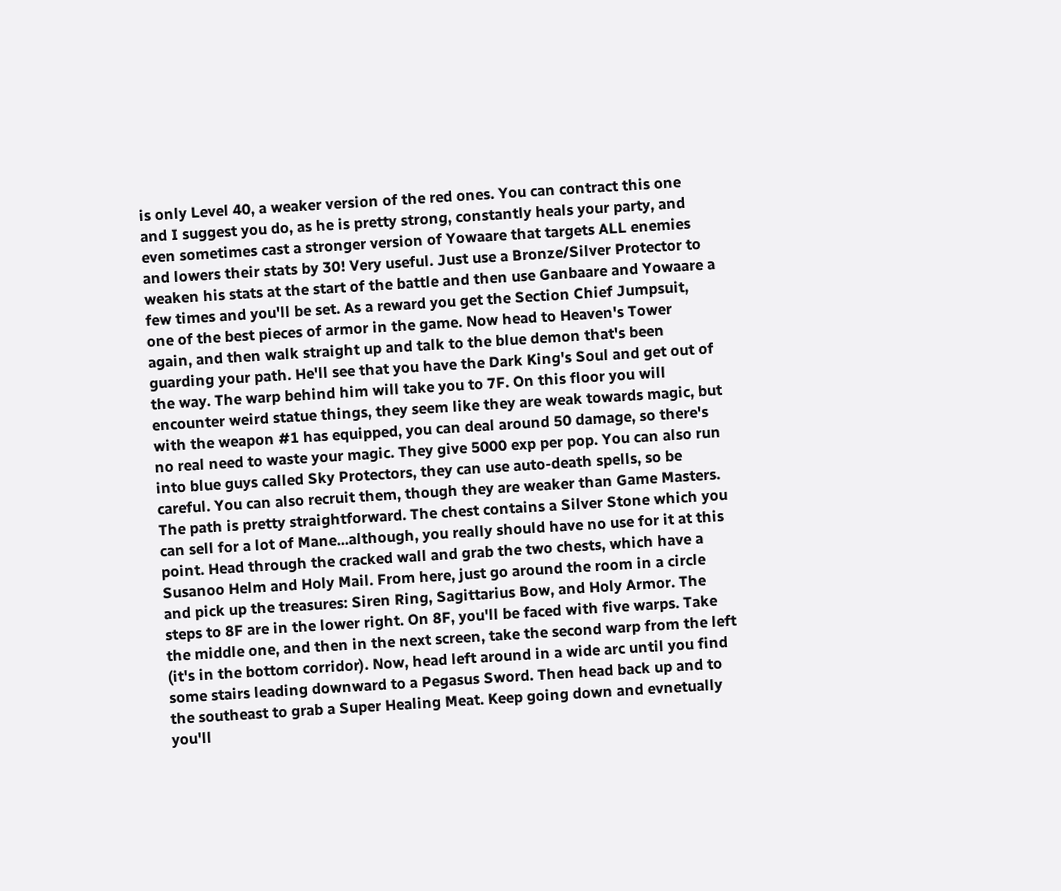is only Level 40, a weaker version of the red ones. You can contract this one and I suggest you do, as he is pretty strong, constantly heals your party, and even sometimes cast a stronger version of Yowaare that targets ALL enemies and lowers their stats by 30! Very useful. Just use a Bronze/Silver Protector to weaken his stats at the start of the battle and then use Ganbaare and Yowaare a few times and you'll be set. As a reward you get the Section Chief Jumpsuit, one of the best pieces of armor in the game. Now head to Heaven's Tower again, and then walk straight up and talk to the blue demon that's been guarding your path. He'll see that you have the Dark King's Soul and get out of the way. The warp behind him will take you to 7F. On this floor you will encounter weird statue things, they seem like they are weak towards magic, but with the weapon #1 has equipped, you can deal around 50 damage, so there's no real need to waste your magic. They give 5000 exp per pop. You can also run into blue guys called Sky Protectors, they can use auto-death spells, so be careful. You can also recruit them, though they are weaker than Game Masters. The path is pretty straightforward. The chest contains a Silver Stone which you can sell for a lot of Mane...although, you really should have no use for it at this point. Head through the cracked wall and grab the two chests, which have a Susanoo Helm and Holy Mail. From here, just go around the room in a circle and pick up the treasures: Siren Ring, Sagittarius Bow, and Holy Armor. The steps to 8F are in the lower right. On 8F, you'll be faced with five warps. Take the middle one, and then in the next screen, take the second warp from the left (it's in the bottom corridor). Now, head left around in a wide arc until you find some stairs leading downward to a Pegasus Sword. Then head back up and to the southeast to grab a Super Healing Meat. Keep going down and evnetually you'll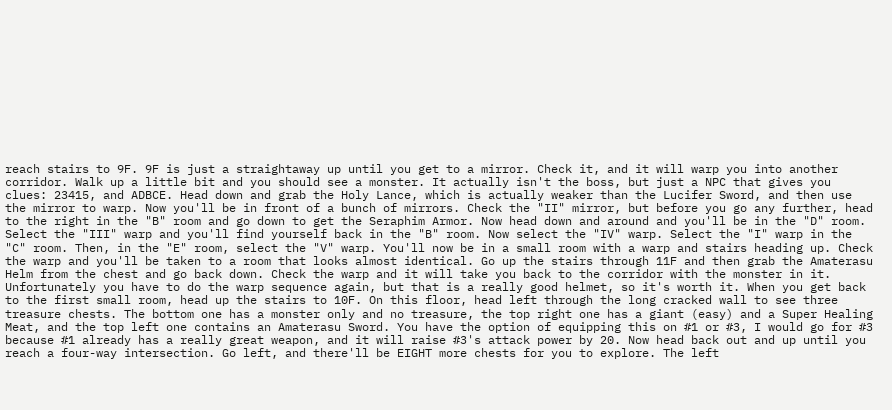reach stairs to 9F. 9F is just a straightaway up until you get to a mirror. Check it, and it will warp you into another corridor. Walk up a little bit and you should see a monster. It actually isn't the boss, but just a NPC that gives you clues: 23415, and ADBCE. Head down and grab the Holy Lance, which is actually weaker than the Lucifer Sword, and then use the mirror to warp. Now you'll be in front of a bunch of mirrors. Check the "II" mirror, but before you go any further, head to the right in the "B" room and go down to get the Seraphim Armor. Now head down and around and you'll be in the "D" room. Select the "III" warp and you'll find yourself back in the "B" room. Now select the "IV" warp. Select the "I" warp in the "C" room. Then, in the "E" room, select the "V" warp. You'll now be in a small room with a warp and stairs heading up. Check the warp and you'll be taken to a room that looks almost identical. Go up the stairs through 11F and then grab the Amaterasu Helm from the chest and go back down. Check the warp and it will take you back to the corridor with the monster in it. Unfortunately you have to do the warp sequence again, but that is a really good helmet, so it's worth it. When you get back to the first small room, head up the stairs to 10F. On this floor, head left through the long cracked wall to see three treasure chests. The bottom one has a monster only and no treasure, the top right one has a giant (easy) and a Super Healing Meat, and the top left one contains an Amaterasu Sword. You have the option of equipping this on #1 or #3, I would go for #3 because #1 already has a really great weapon, and it will raise #3's attack power by 20. Now head back out and up until you reach a four-way intersection. Go left, and there'll be EIGHT more chests for you to explore. The left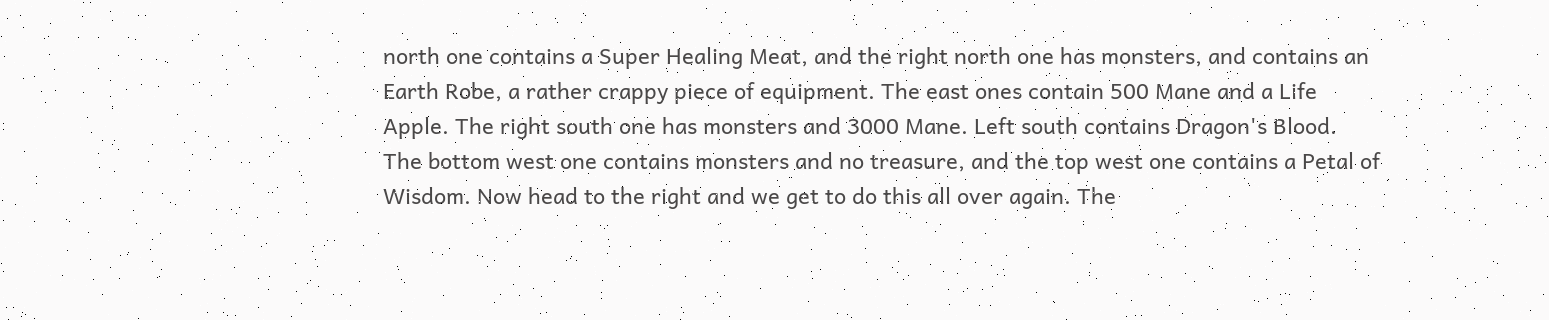north one contains a Super Healing Meat, and the right north one has monsters, and contains an Earth Robe, a rather crappy piece of equipment. The east ones contain 500 Mane and a Life Apple. The right south one has monsters and 3000 Mane. Left south contains Dragon's Blood. The bottom west one contains monsters and no treasure, and the top west one contains a Petal of Wisdom. Now head to the right and we get to do this all over again. The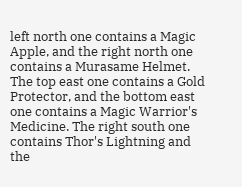left north one contains a Magic Apple, and the right north one contains a Murasame Helmet. The top east one contains a Gold Protector, and the bottom east one contains a Magic Warrior's Medicine. The right south one contains Thor's Lightning and the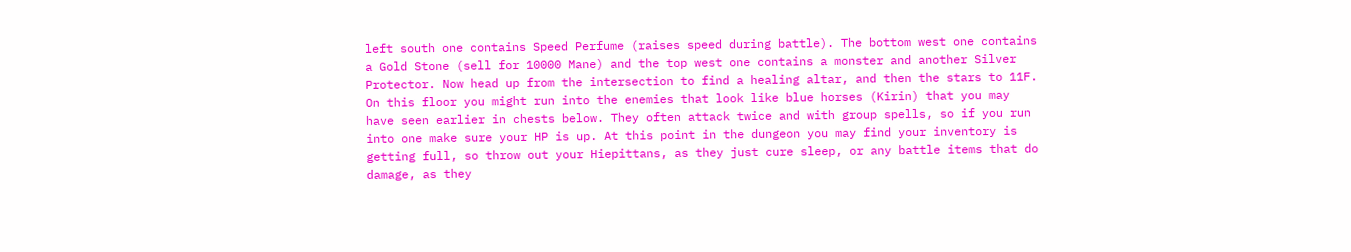left south one contains Speed Perfume (raises speed during battle). The bottom west one contains a Gold Stone (sell for 10000 Mane) and the top west one contains a monster and another Silver Protector. Now head up from the intersection to find a healing altar, and then the stars to 11F. On this floor you might run into the enemies that look like blue horses (Kirin) that you may have seen earlier in chests below. They often attack twice and with group spells, so if you run into one make sure your HP is up. At this point in the dungeon you may find your inventory is getting full, so throw out your Hiepittans, as they just cure sleep, or any battle items that do damage, as they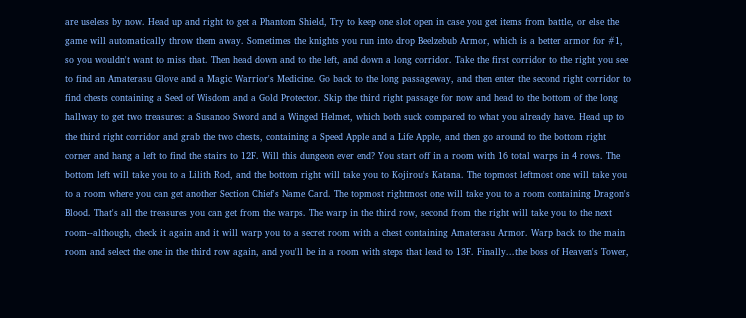are useless by now. Head up and right to get a Phantom Shield, Try to keep one slot open in case you get items from battle, or else the game will automatically throw them away. Sometimes the knights you run into drop Beelzebub Armor, which is a better armor for #1, so you wouldn't want to miss that. Then head down and to the left, and down a long corridor. Take the first corridor to the right you see to find an Amaterasu Glove and a Magic Warrior's Medicine. Go back to the long passageway, and then enter the second right corridor to find chests containing a Seed of Wisdom and a Gold Protector. Skip the third right passage for now and head to the bottom of the long hallway to get two treasures: a Susanoo Sword and a Winged Helmet, which both suck compared to what you already have. Head up to the third right corridor and grab the two chests, containing a Speed Apple and a Life Apple, and then go around to the bottom right corner and hang a left to find the stairs to 12F. Will this dungeon ever end? You start off in a room with 16 total warps in 4 rows. The bottom left will take you to a Lilith Rod, and the bottom right will take you to Kojirou's Katana. The topmost leftmost one will take you to a room where you can get another Section Chief's Name Card. The topmost rightmost one will take you to a room containing Dragon's Blood. That's all the treasures you can get from the warps. The warp in the third row, second from the right will take you to the next room--although, check it again and it will warp you to a secret room with a chest containing Amaterasu Armor. Warp back to the main room and select the one in the third row again, and you'll be in a room with steps that lead to 13F. Finally...the boss of Heaven's Tower,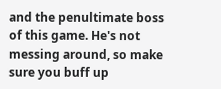and the penultimate boss of this game. He's not messing around, so make sure you buff up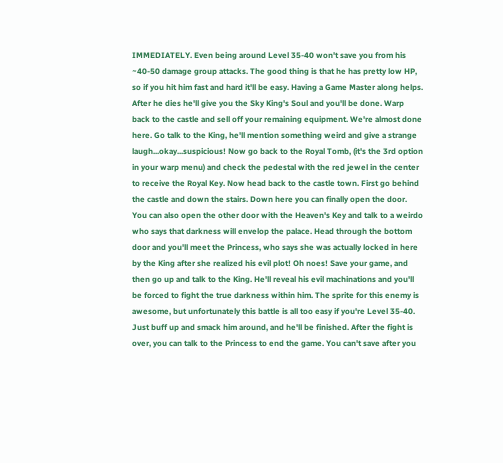IMMEDIATELY. Even being around Level 35-40 won't save you from his ~40-50 damage group attacks. The good thing is that he has pretty low HP, so if you hit him fast and hard it'll be easy. Having a Game Master along helps. After he dies he'll give you the Sky King's Soul and you'll be done. Warp back to the castle and sell off your remaining equipment. We're almost done here. Go talk to the King, he'll mention something weird and give a strange laugh...okay...suspicious! Now go back to the Royal Tomb, (it's the 3rd option in your warp menu) and check the pedestal with the red jewel in the center to receive the Royal Key. Now head back to the castle town. First go behind the castle and down the stairs. Down here you can finally open the door. You can also open the other door with the Heaven's Key and talk to a weirdo who says that darkness will envelop the palace. Head through the bottom door and you'll meet the Princess, who says she was actually locked in here by the King after she realized his evil plot! Oh noes! Save your game, and then go up and talk to the King. He'll reveal his evil machinations and you'll be forced to fight the true darkness within him. The sprite for this enemy is awesome, but unfortunately this battle is all too easy if you're Level 35-40. Just buff up and smack him around, and he'll be finished. After the fight is over, you can talk to the Princess to end the game. You can't save after you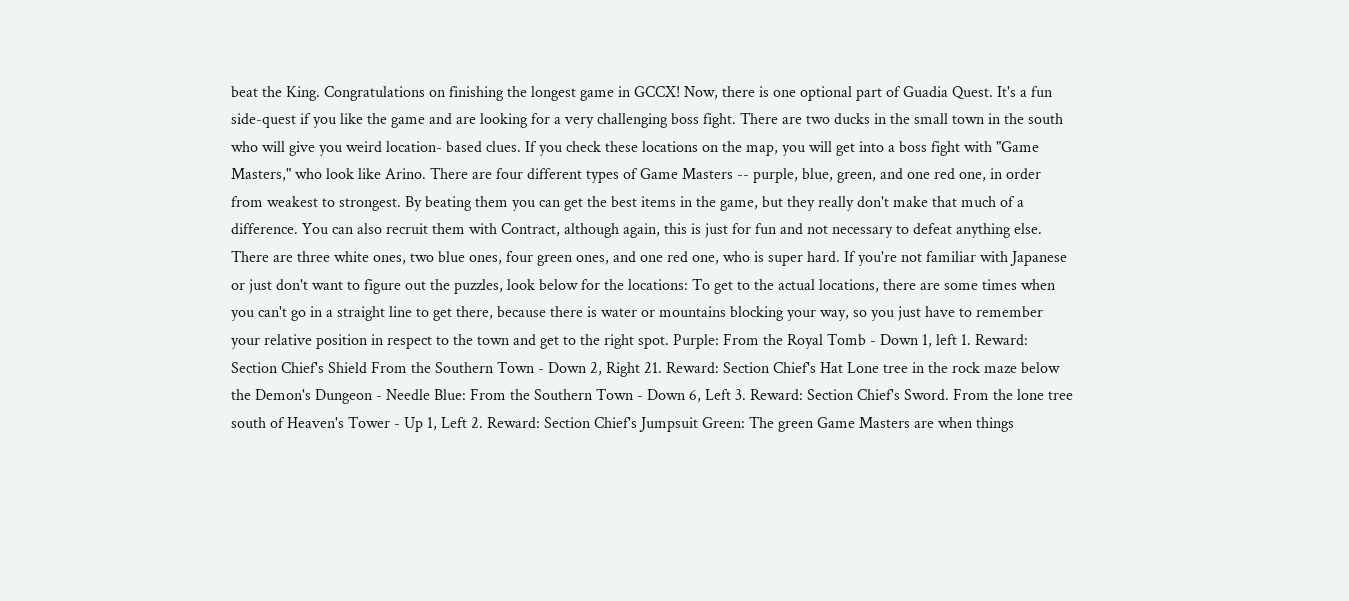beat the King. Congratulations on finishing the longest game in GCCX! Now, there is one optional part of Guadia Quest. It's a fun side-quest if you like the game and are looking for a very challenging boss fight. There are two ducks in the small town in the south who will give you weird location- based clues. If you check these locations on the map, you will get into a boss fight with "Game Masters," who look like Arino. There are four different types of Game Masters -- purple, blue, green, and one red one, in order from weakest to strongest. By beating them you can get the best items in the game, but they really don't make that much of a difference. You can also recruit them with Contract, although again, this is just for fun and not necessary to defeat anything else. There are three white ones, two blue ones, four green ones, and one red one, who is super hard. If you're not familiar with Japanese or just don't want to figure out the puzzles, look below for the locations: To get to the actual locations, there are some times when you can't go in a straight line to get there, because there is water or mountains blocking your way, so you just have to remember your relative position in respect to the town and get to the right spot. Purple: From the Royal Tomb - Down 1, left 1. Reward: Section Chief's Shield From the Southern Town - Down 2, Right 21. Reward: Section Chief's Hat Lone tree in the rock maze below the Demon's Dungeon - Needle Blue: From the Southern Town - Down 6, Left 3. Reward: Section Chief's Sword. From the lone tree south of Heaven's Tower - Up 1, Left 2. Reward: Section Chief's Jumpsuit Green: The green Game Masters are when things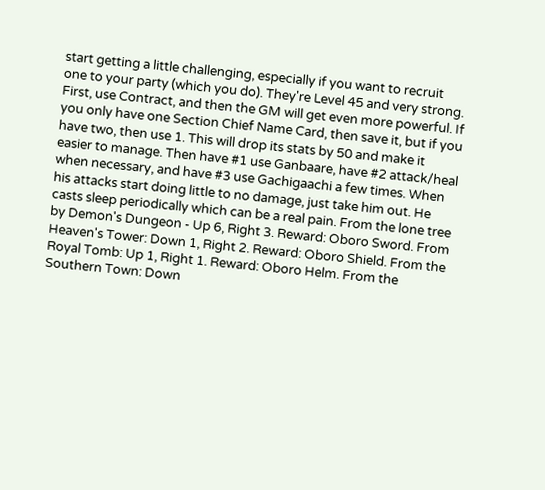start getting a little challenging, especially if you want to recruit one to your party (which you do). They're Level 45 and very strong. First, use Contract, and then the GM will get even more powerful. If you only have one Section Chief Name Card, then save it, but if you have two, then use 1. This will drop its stats by 50 and make it easier to manage. Then have #1 use Ganbaare, have #2 attack/heal when necessary, and have #3 use Gachigaachi a few times. When his attacks start doing little to no damage, just take him out. He casts sleep periodically which can be a real pain. From the lone tree by Demon's Dungeon - Up 6, Right 3. Reward: Oboro Sword. From Heaven's Tower: Down 1, Right 2. Reward: Oboro Shield. From the Royal Tomb: Up 1, Right 1. Reward: Oboro Helm. From the Southern Town: Down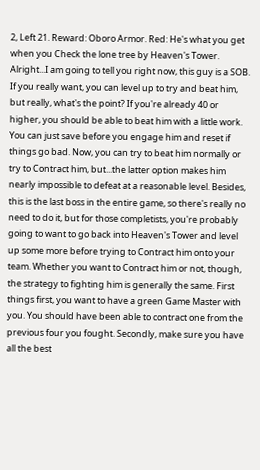2, Left 21. Reward: Oboro Armor. Red: He's what you get when you Check the lone tree by Heaven's Tower. Alright...I am going to tell you right now, this guy is a SOB. If you really want, you can level up to try and beat him, but really, what's the point? If you're already 40 or higher, you should be able to beat him with a little work. You can just save before you engage him and reset if things go bad. Now, you can try to beat him normally or try to Contract him, but...the latter option makes him nearly impossible to defeat at a reasonable level. Besides, this is the last boss in the entire game, so there's really no need to do it, but for those completists, you're probably going to want to go back into Heaven's Tower and level up some more before trying to Contract him onto your team. Whether you want to Contract him or not, though, the strategy to fighting him is generally the same. First things first, you want to have a green Game Master with you. You should have been able to contract one from the previous four you fought. Secondly, make sure you have all the best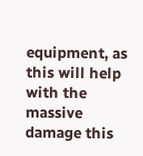equipment, as this will help with the massive damage this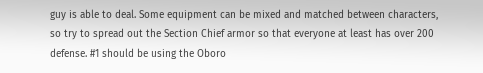guy is able to deal. Some equipment can be mixed and matched between characters, so try to spread out the Section Chief armor so that everyone at least has over 200 defense. #1 should be using the Oboro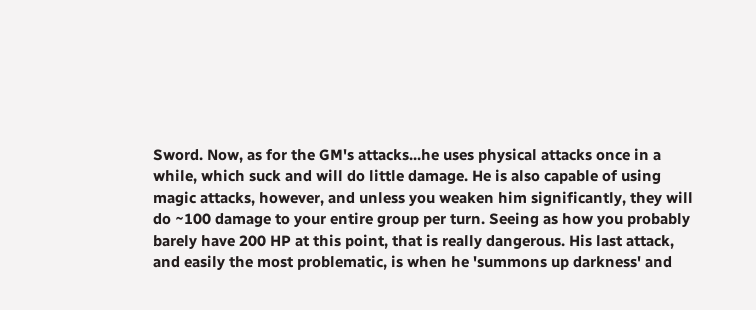Sword. Now, as for the GM's attacks...he uses physical attacks once in a while, which suck and will do little damage. He is also capable of using magic attacks, however, and unless you weaken him significantly, they will do ~100 damage to your entire group per turn. Seeing as how you probably barely have 200 HP at this point, that is really dangerous. His last attack, and easily the most problematic, is when he 'summons up darkness' and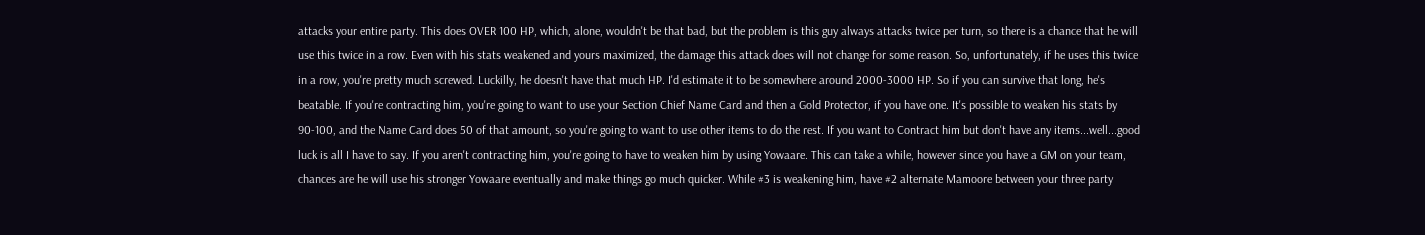attacks your entire party. This does OVER 100 HP, which, alone, wouldn't be that bad, but the problem is this guy always attacks twice per turn, so there is a chance that he will use this twice in a row. Even with his stats weakened and yours maximized, the damage this attack does will not change for some reason. So, unfortunately, if he uses this twice in a row, you're pretty much screwed. Luckilly, he doesn't have that much HP. I'd estimate it to be somewhere around 2000-3000 HP. So if you can survive that long, he's beatable. If you're contracting him, you're going to want to use your Section Chief Name Card and then a Gold Protector, if you have one. It's possible to weaken his stats by 90-100, and the Name Card does 50 of that amount, so you're going to want to use other items to do the rest. If you want to Contract him but don't have any items...well...good luck is all I have to say. If you aren't contracting him, you're going to have to weaken him by using Yowaare. This can take a while, however since you have a GM on your team, chances are he will use his stronger Yowaare eventually and make things go much quicker. While #3 is weakening him, have #2 alternate Mamoore between your three party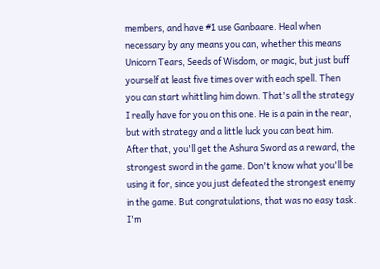members, and have #1 use Ganbaare. Heal when necessary by any means you can, whether this means Unicorn Tears, Seeds of Wisdom, or magic, but just buff yourself at least five times over with each spell. Then you can start whittling him down. That's all the strategy I really have for you on this one. He is a pain in the rear, but with strategy and a little luck you can beat him. After that, you'll get the Ashura Sword as a reward, the strongest sword in the game. Don't know what you'll be using it for, since you just defeated the strongest enemy in the game. But congratulations, that was no easy task. I'm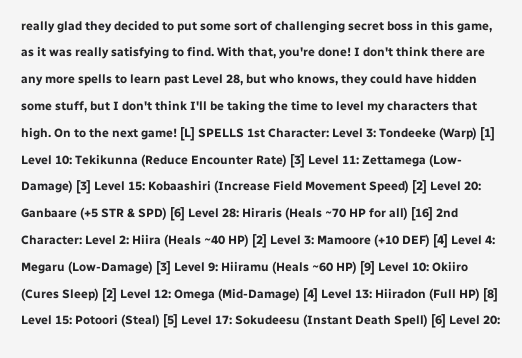really glad they decided to put some sort of challenging secret boss in this game, as it was really satisfying to find. With that, you're done! I don't think there are any more spells to learn past Level 28, but who knows, they could have hidden some stuff, but I don't think I'll be taking the time to level my characters that high. On to the next game! [L] SPELLS 1st Character: Level 3: Tondeeke (Warp) [1] Level 10: Tekikunna (Reduce Encounter Rate) [3] Level 11: Zettamega (Low-Damage) [3] Level 15: Kobaashiri (Increase Field Movement Speed) [2] Level 20: Ganbaare (+5 STR & SPD) [6] Level 28: Hiraris (Heals ~70 HP for all) [16] 2nd Character: Level 2: Hiira (Heals ~40 HP) [2] Level 3: Mamoore (+10 DEF) [4] Level 4: Megaru (Low-Damage) [3] Level 9: Hiiramu (Heals ~60 HP) [9] Level 10: Okiiro (Cures Sleep) [2] Level 12: Omega (Mid-Damage) [4] Level 13: Hiiradon (Full HP) [8] Level 15: Potoori (Steal) [5] Level 17: Sokudeesu (Instant Death Spell) [6] Level 20: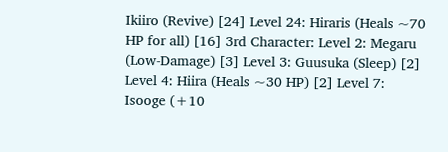Ikiiro (Revive) [24] Level 24: Hiraris (Heals ~70 HP for all) [16] 3rd Character: Level 2: Megaru (Low-Damage) [3] Level 3: Guusuka (Sleep) [2] Level 4: Hiira (Heals ~30 HP) [2] Level 7: Isooge (+10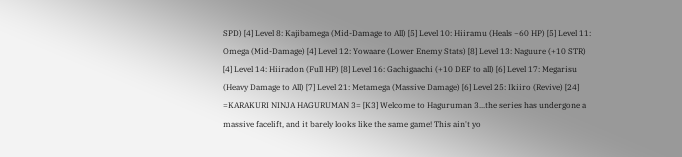SPD) [4] Level 8: Kajibamega (Mid-Damage to All) [5] Level 10: Hiiramu (Heals ~60 HP) [5] Level 11: Omega (Mid-Damage) [4] Level 12: Yowaare (Lower Enemy Stats) [8] Level 13: Naguure (+10 STR) [4] Level 14: Hiiradon (Full HP) [8] Level 16: Gachigaachi (+10 DEF to all) [6] Level 17: Megarisu (Heavy Damage to All) [7] Level 21: Metamega (Massive Damage) [6] Level 25: Ikiiro (Revive) [24] =KARAKURI NINJA HAGURUMAN 3= [K3] Welcome to Haguruman 3...the series has undergone a massive facelift, and it barely looks like the same game! This ain't yo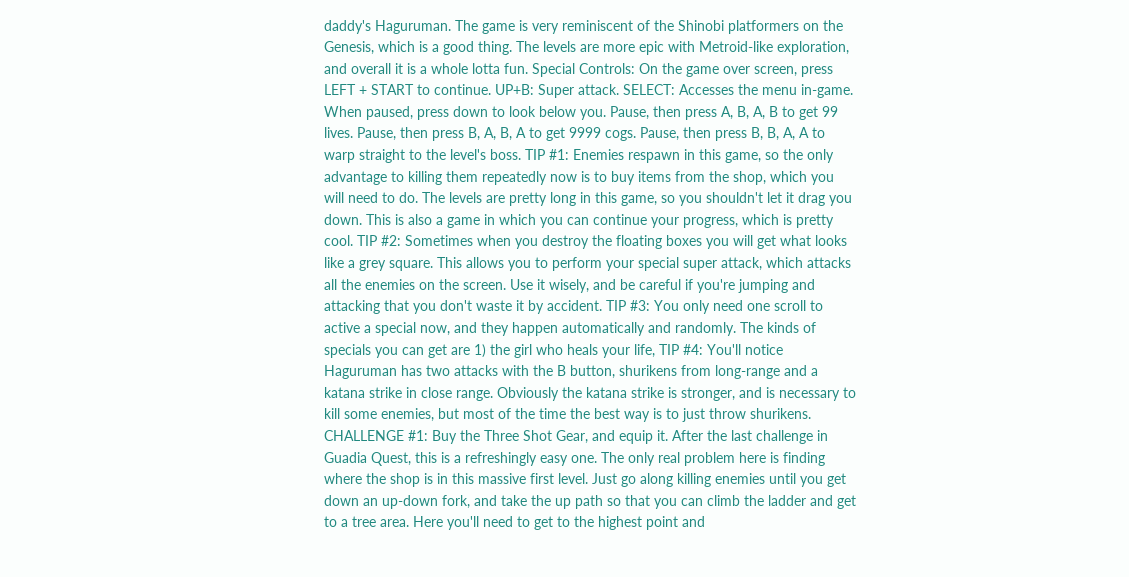daddy's Haguruman. The game is very reminiscent of the Shinobi platformers on the Genesis, which is a good thing. The levels are more epic with Metroid-like exploration, and overall it is a whole lotta fun. Special Controls: On the game over screen, press LEFT + START to continue. UP+B: Super attack. SELECT: Accesses the menu in-game. When paused, press down to look below you. Pause, then press A, B, A, B to get 99 lives. Pause, then press B, A, B, A to get 9999 cogs. Pause, then press B, B, A, A to warp straight to the level's boss. TIP #1: Enemies respawn in this game, so the only advantage to killing them repeatedly now is to buy items from the shop, which you will need to do. The levels are pretty long in this game, so you shouldn't let it drag you down. This is also a game in which you can continue your progress, which is pretty cool. TIP #2: Sometimes when you destroy the floating boxes you will get what looks like a grey square. This allows you to perform your special super attack, which attacks all the enemies on the screen. Use it wisely, and be careful if you're jumping and attacking that you don't waste it by accident. TIP #3: You only need one scroll to active a special now, and they happen automatically and randomly. The kinds of specials you can get are 1) the girl who heals your life, TIP #4: You'll notice Haguruman has two attacks with the B button, shurikens from long-range and a katana strike in close range. Obviously the katana strike is stronger, and is necessary to kill some enemies, but most of the time the best way is to just throw shurikens. CHALLENGE #1: Buy the Three Shot Gear, and equip it. After the last challenge in Guadia Quest, this is a refreshingly easy one. The only real problem here is finding where the shop is in this massive first level. Just go along killing enemies until you get down an up-down fork, and take the up path so that you can climb the ladder and get to a tree area. Here you'll need to get to the highest point and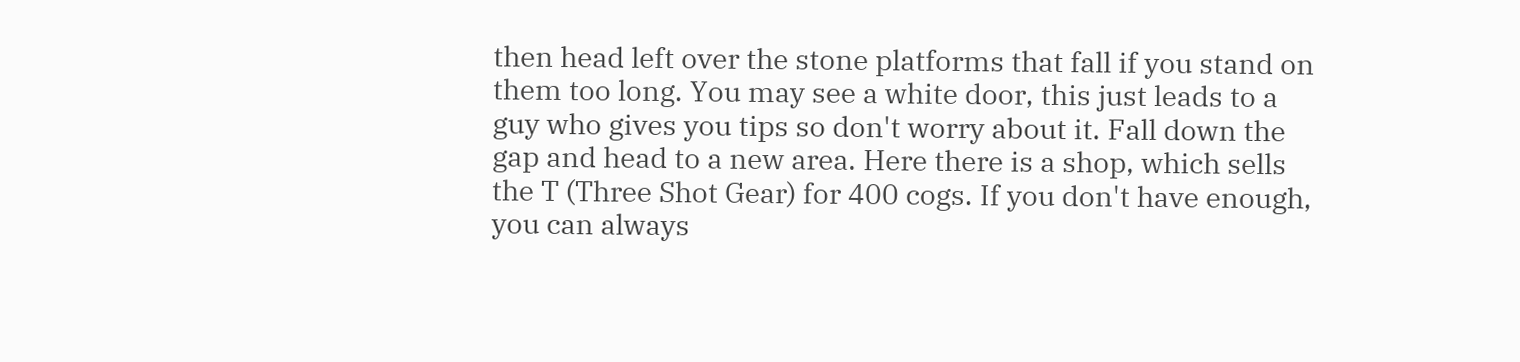then head left over the stone platforms that fall if you stand on them too long. You may see a white door, this just leads to a guy who gives you tips so don't worry about it. Fall down the gap and head to a new area. Here there is a shop, which sells the T (Three Shot Gear) for 400 cogs. If you don't have enough, you can always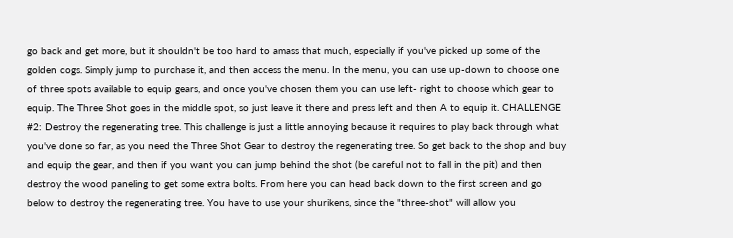go back and get more, but it shouldn't be too hard to amass that much, especially if you've picked up some of the golden cogs. Simply jump to purchase it, and then access the menu. In the menu, you can use up-down to choose one of three spots available to equip gears, and once you've chosen them you can use left- right to choose which gear to equip. The Three Shot goes in the middle spot, so just leave it there and press left and then A to equip it. CHALLENGE #2: Destroy the regenerating tree. This challenge is just a little annoying because it requires to play back through what you've done so far, as you need the Three Shot Gear to destroy the regenerating tree. So get back to the shop and buy and equip the gear, and then if you want you can jump behind the shot (be careful not to fall in the pit) and then destroy the wood paneling to get some extra bolts. From here you can head back down to the first screen and go below to destroy the regenerating tree. You have to use your shurikens, since the "three-shot" will allow you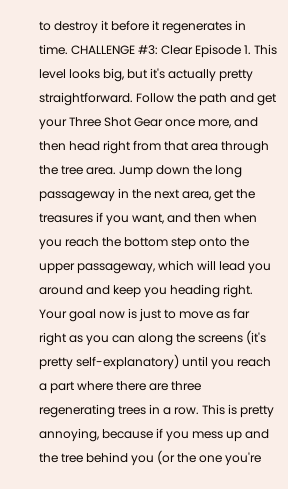to destroy it before it regenerates in time. CHALLENGE #3: Clear Episode 1. This level looks big, but it's actually pretty straightforward. Follow the path and get your Three Shot Gear once more, and then head right from that area through the tree area. Jump down the long passageway in the next area, get the treasures if you want, and then when you reach the bottom step onto the upper passageway, which will lead you around and keep you heading right. Your goal now is just to move as far right as you can along the screens (it's pretty self-explanatory) until you reach a part where there are three regenerating trees in a row. This is pretty annoying, because if you mess up and the tree behind you (or the one you're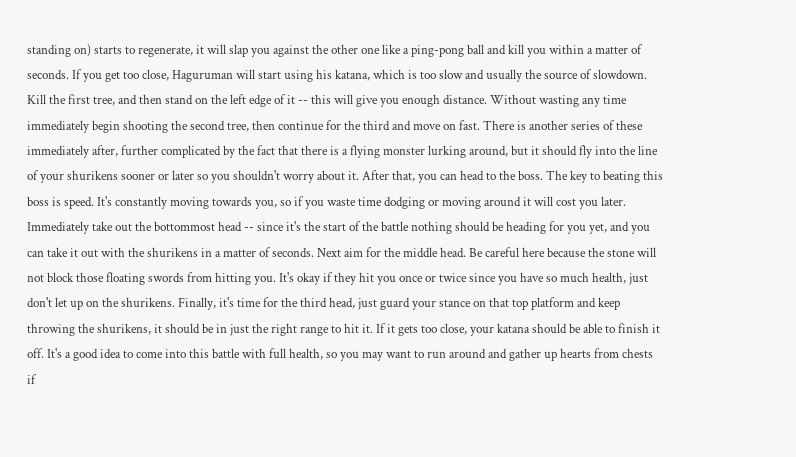standing on) starts to regenerate, it will slap you against the other one like a ping-pong ball and kill you within a matter of seconds. If you get too close, Haguruman will start using his katana, which is too slow and usually the source of slowdown. Kill the first tree, and then stand on the left edge of it -- this will give you enough distance. Without wasting any time immediately begin shooting the second tree, then continue for the third and move on fast. There is another series of these immediately after, further complicated by the fact that there is a flying monster lurking around, but it should fly into the line of your shurikens sooner or later so you shouldn't worry about it. After that, you can head to the boss. The key to beating this boss is speed. It's constantly moving towards you, so if you waste time dodging or moving around it will cost you later. Immediately take out the bottommost head -- since it's the start of the battle nothing should be heading for you yet, and you can take it out with the shurikens in a matter of seconds. Next aim for the middle head. Be careful here because the stone will not block those floating swords from hitting you. It's okay if they hit you once or twice since you have so much health, just don't let up on the shurikens. Finally, it's time for the third head, just guard your stance on that top platform and keep throwing the shurikens, it should be in just the right range to hit it. If it gets too close, your katana should be able to finish it off. It's a good idea to come into this battle with full health, so you may want to run around and gather up hearts from chests if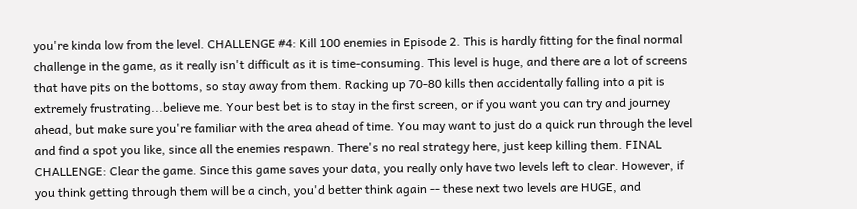you're kinda low from the level. CHALLENGE #4: Kill 100 enemies in Episode 2. This is hardly fitting for the final normal challenge in the game, as it really isn't difficult as it is time-consuming. This level is huge, and there are a lot of screens that have pits on the bottoms, so stay away from them. Racking up 70-80 kills then accidentally falling into a pit is extremely frustrating...believe me. Your best bet is to stay in the first screen, or if you want you can try and journey ahead, but make sure you're familiar with the area ahead of time. You may want to just do a quick run through the level and find a spot you like, since all the enemies respawn. There's no real strategy here, just keep killing them. FINAL CHALLENGE: Clear the game. Since this game saves your data, you really only have two levels left to clear. However, if you think getting through them will be a cinch, you'd better think again -- these next two levels are HUGE, and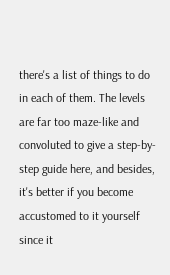there's a list of things to do in each of them. The levels are far too maze-like and convoluted to give a step-by-step guide here, and besides, it's better if you become accustomed to it yourself since it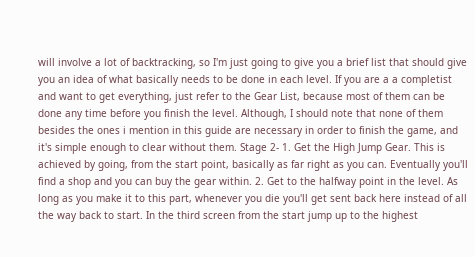will involve a lot of backtracking, so I'm just going to give you a brief list that should give you an idea of what basically needs to be done in each level. If you are a a completist and want to get everything, just refer to the Gear List, because most of them can be done any time before you finish the level. Although, I should note that none of them besides the ones i mention in this guide are necessary in order to finish the game, and it's simple enough to clear without them. Stage 2- 1. Get the High Jump Gear. This is achieved by going, from the start point, basically as far right as you can. Eventually you'll find a shop and you can buy the gear within. 2. Get to the halfway point in the level. As long as you make it to this part, whenever you die you'll get sent back here instead of all the way back to start. In the third screen from the start jump up to the highest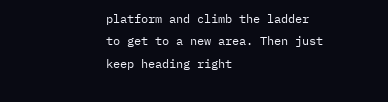platform and climb the ladder to get to a new area. Then just keep heading right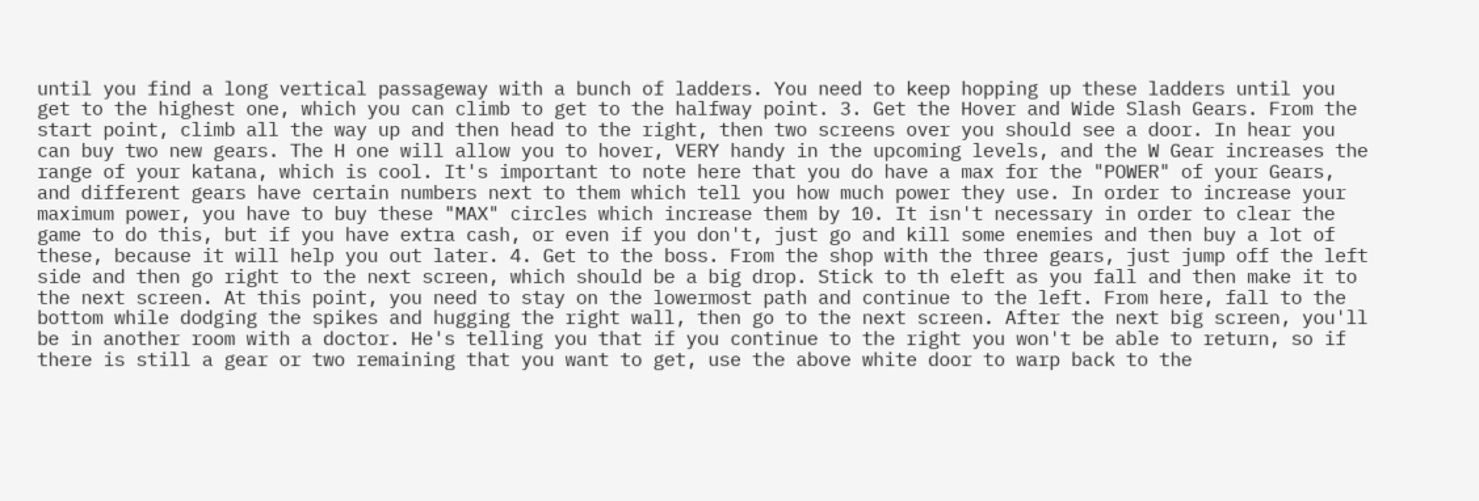until you find a long vertical passageway with a bunch of ladders. You need to keep hopping up these ladders until you get to the highest one, which you can climb to get to the halfway point. 3. Get the Hover and Wide Slash Gears. From the start point, climb all the way up and then head to the right, then two screens over you should see a door. In hear you can buy two new gears. The H one will allow you to hover, VERY handy in the upcoming levels, and the W Gear increases the range of your katana, which is cool. It's important to note here that you do have a max for the "POWER" of your Gears, and different gears have certain numbers next to them which tell you how much power they use. In order to increase your maximum power, you have to buy these "MAX" circles which increase them by 10. It isn't necessary in order to clear the game to do this, but if you have extra cash, or even if you don't, just go and kill some enemies and then buy a lot of these, because it will help you out later. 4. Get to the boss. From the shop with the three gears, just jump off the left side and then go right to the next screen, which should be a big drop. Stick to th eleft as you fall and then make it to the next screen. At this point, you need to stay on the lowermost path and continue to the left. From here, fall to the bottom while dodging the spikes and hugging the right wall, then go to the next screen. After the next big screen, you'll be in another room with a doctor. He's telling you that if you continue to the right you won't be able to return, so if there is still a gear or two remaining that you want to get, use the above white door to warp back to the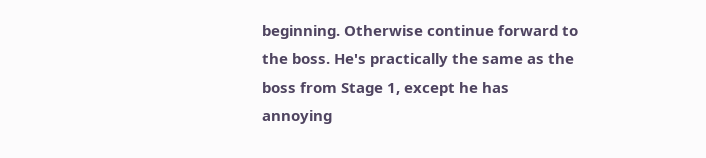beginning. Otherwise continue forward to the boss. He's practically the same as the boss from Stage 1, except he has annoying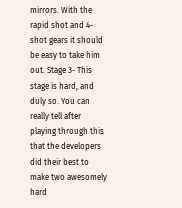mirrors. With the rapid shot and 4-shot gears it should be easy to take him out. Stage 3- This stage is hard, and duly so. You can really tell after playing through this that the developers did their best to make two awesomely hard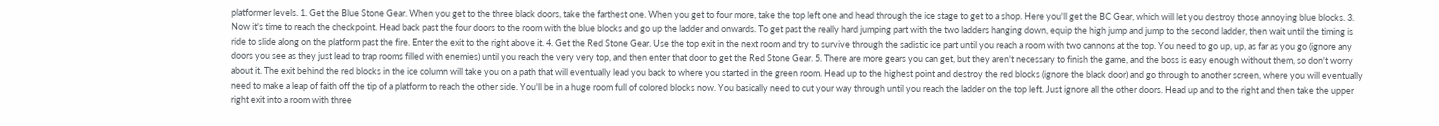platformer levels. 1. Get the Blue Stone Gear. When you get to the three black doors, take the farthest one. When you get to four more, take the top left one and head through the ice stage to get to a shop. Here you'll get the BC Gear, which will let you destroy those annoying blue blocks. 3. Now it's time to reach the checkpoint. Head back past the four doors to the room with the blue blocks and go up the ladder and onwards. To get past the really hard jumping part with the two ladders hanging down, equip the high jump and jump to the second ladder, then wait until the timing is ride to slide along on the platform past the fire. Enter the exit to the right above it. 4. Get the Red Stone Gear. Use the top exit in the next room and try to survive through the sadistic ice part until you reach a room with two cannons at the top. You need to go up, up, as far as you go (ignore any doors you see as they just lead to trap rooms filled with enemies) until you reach the very very top, and then enter that door to get the Red Stone Gear. 5. There are more gears you can get, but they aren't necessary to finish the game, and the boss is easy enough without them, so don't worry about it. The exit behind the red blocks in the ice column will take you on a path that will eventually lead you back to where you started in the green room. Head up to the highest point and destroy the red blocks (ignore the black door) and go through to another screen, where you will eventually need to make a leap of faith off the tip of a platform to reach the other side. You'll be in a huge room full of colored blocks now. You basically need to cut your way through until you reach the ladder on the top left. Just ignore all the other doors. Head up and to the right and then take the upper right exit into a room with three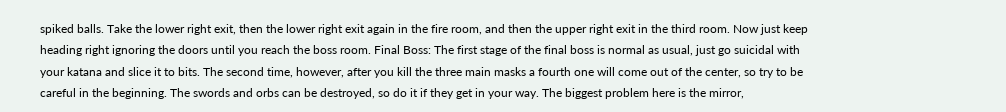spiked balls. Take the lower right exit, then the lower right exit again in the fire room, and then the upper right exit in the third room. Now just keep heading right ignoring the doors until you reach the boss room. Final Boss: The first stage of the final boss is normal as usual, just go suicidal with your katana and slice it to bits. The second time, however, after you kill the three main masks a fourth one will come out of the center, so try to be careful in the beginning. The swords and orbs can be destroyed, so do it if they get in your way. The biggest problem here is the mirror,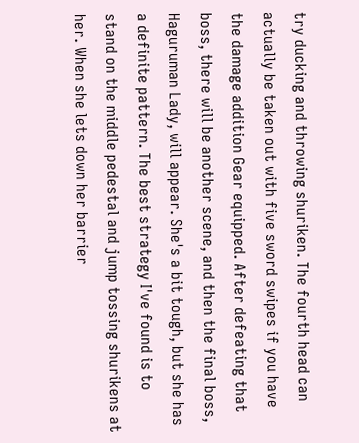try ducking and throwing shuriken. The fourth head can actually be taken out with five sword swipes if you have the damage addition Gear equipped. After defeating that boss, there will be another scene, and then the final boss, Haguruman Lady, will appear. She's a bit tough, but she has a definite pattern. The best strategy I've found is to stand on the middle pedestal and jump tossing shurikens at her. When she lets down her barrier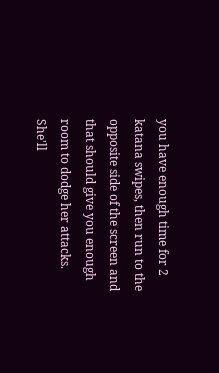you have enough time for 2 katana swipes, then run to the opposite side of the screen and that should give you enough room to dodge her attacks. She'll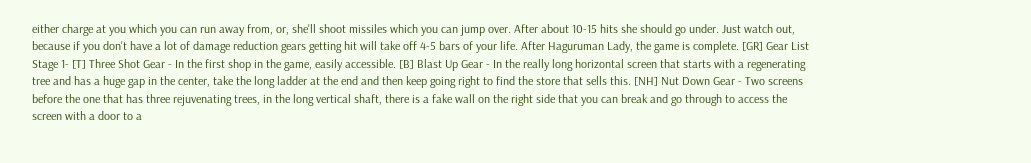either charge at you which you can run away from, or, she'll shoot missiles which you can jump over. After about 10-15 hits she should go under. Just watch out, because if you don't have a lot of damage reduction gears getting hit will take off 4-5 bars of your life. After Haguruman Lady, the game is complete. [GR] Gear List Stage 1- [T] Three Shot Gear - In the first shop in the game, easily accessible. [B] Blast Up Gear - In the really long horizontal screen that starts with a regenerating tree and has a huge gap in the center, take the long ladder at the end and then keep going right to find the store that sells this. [NH] Nut Down Gear - Two screens before the one that has three rejuvenating trees, in the long vertical shaft, there is a fake wall on the right side that you can break and go through to access the screen with a door to a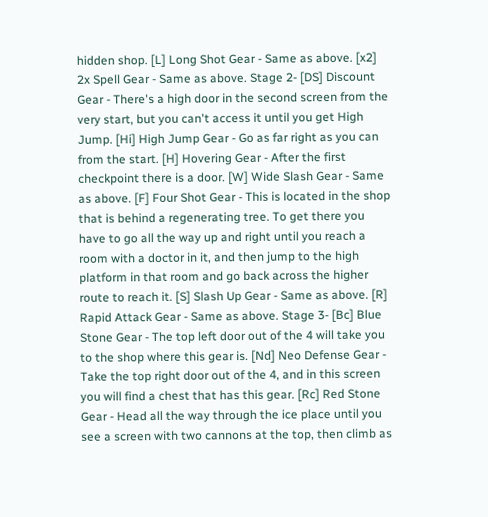hidden shop. [L] Long Shot Gear - Same as above. [x2] 2x Spell Gear - Same as above. Stage 2- [DS] Discount Gear - There's a high door in the second screen from the very start, but you can't access it until you get High Jump. [Hi] High Jump Gear - Go as far right as you can from the start. [H] Hovering Gear - After the first checkpoint there is a door. [W] Wide Slash Gear - Same as above. [F] Four Shot Gear - This is located in the shop that is behind a regenerating tree. To get there you have to go all the way up and right until you reach a room with a doctor in it, and then jump to the high platform in that room and go back across the higher route to reach it. [S] Slash Up Gear - Same as above. [R] Rapid Attack Gear - Same as above. Stage 3- [Bc] Blue Stone Gear - The top left door out of the 4 will take you to the shop where this gear is. [Nd] Neo Defense Gear - Take the top right door out of the 4, and in this screen you will find a chest that has this gear. [Rc] Red Stone Gear - Head all the way through the ice place until you see a screen with two cannons at the top, then climb as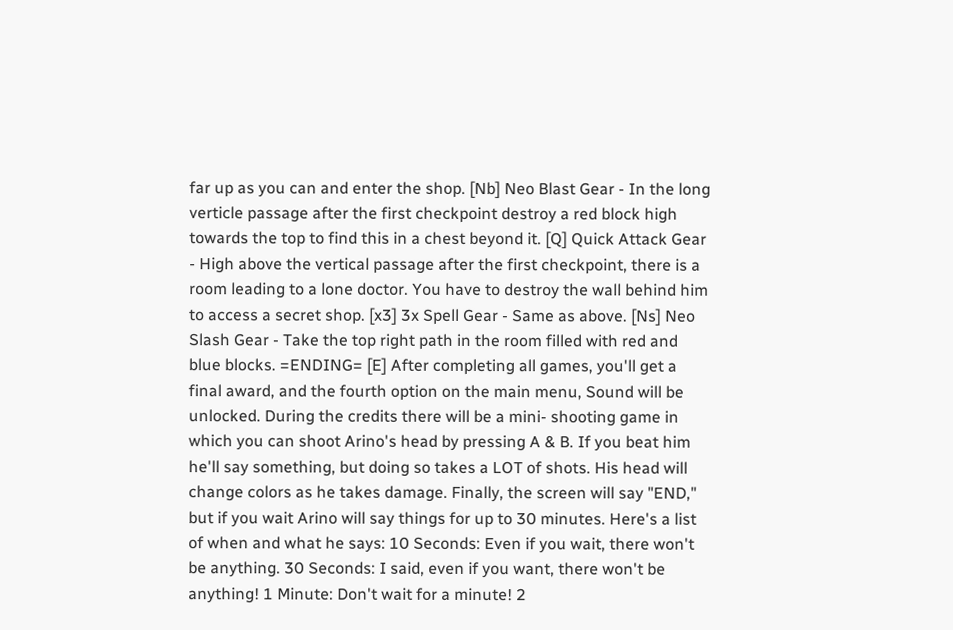far up as you can and enter the shop. [Nb] Neo Blast Gear - In the long verticle passage after the first checkpoint destroy a red block high towards the top to find this in a chest beyond it. [Q] Quick Attack Gear - High above the vertical passage after the first checkpoint, there is a room leading to a lone doctor. You have to destroy the wall behind him to access a secret shop. [x3] 3x Spell Gear - Same as above. [Ns] Neo Slash Gear - Take the top right path in the room filled with red and blue blocks. =ENDING= [E] After completing all games, you'll get a final award, and the fourth option on the main menu, Sound will be unlocked. During the credits there will be a mini- shooting game in which you can shoot Arino's head by pressing A & B. If you beat him he'll say something, but doing so takes a LOT of shots. His head will change colors as he takes damage. Finally, the screen will say "END," but if you wait Arino will say things for up to 30 minutes. Here's a list of when and what he says: 10 Seconds: Even if you wait, there won't be anything. 30 Seconds: I said, even if you want, there won't be anything! 1 Minute: Don't wait for a minute! 2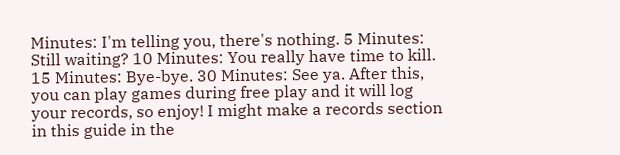Minutes: I'm telling you, there's nothing. 5 Minutes: Still waiting? 10 Minutes: You really have time to kill. 15 Minutes: Bye-bye. 30 Minutes: See ya. After this, you can play games during free play and it will log your records, so enjoy! I might make a records section in this guide in the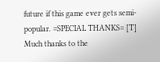future if this game ever gets semi-popular. =SPECIAL THANKS= [T] Much thanks to the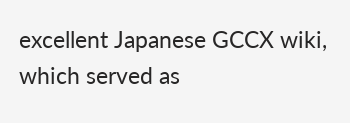excellent Japanese GCCX wiki, which served as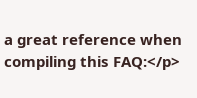a great reference when compiling this FAQ:</p>